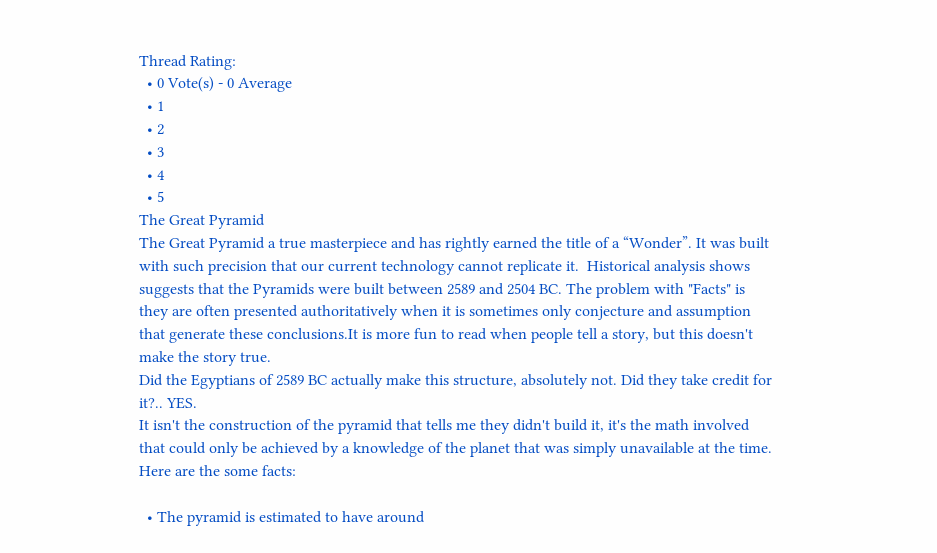Thread Rating:
  • 0 Vote(s) - 0 Average
  • 1
  • 2
  • 3
  • 4
  • 5
The Great Pyramid
The Great Pyramid a true masterpiece and has rightly earned the title of a “Wonder”. It was built with such precision that our current technology cannot replicate it.  Historical analysis shows suggests that the Pyramids were built between 2589 and 2504 BC. The problem with "Facts" is they are often presented authoritatively when it is sometimes only conjecture and assumption that generate these conclusions.It is more fun to read when people tell a story, but this doesn't make the story true.
Did the Egyptians of 2589 BC actually make this structure, absolutely not. Did they take credit for it?.. YES.
It isn't the construction of the pyramid that tells me they didn't build it, it's the math involved that could only be achieved by a knowledge of the planet that was simply unavailable at the time.
Here are the some facts:

  • The pyramid is estimated to have around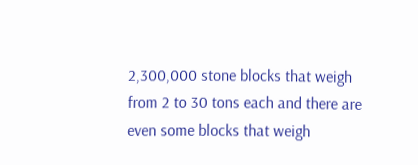2,300,000 stone blocks that weigh from 2 to 30 tons each and there are even some blocks that weigh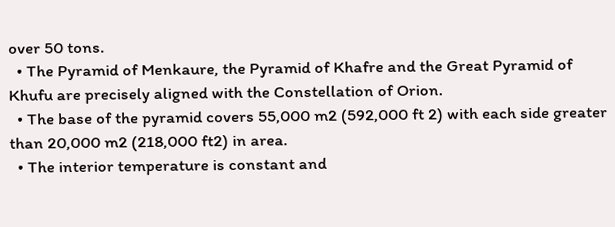over 50 tons.
  • The Pyramid of Menkaure, the Pyramid of Khafre and the Great Pyramid of Khufu are precisely aligned with the Constellation of Orion.
  • The base of the pyramid covers 55,000 m2 (592,000 ft 2) with each side greater than 20,000 m2 (218,000 ft2) in area.
  • The interior temperature is constant and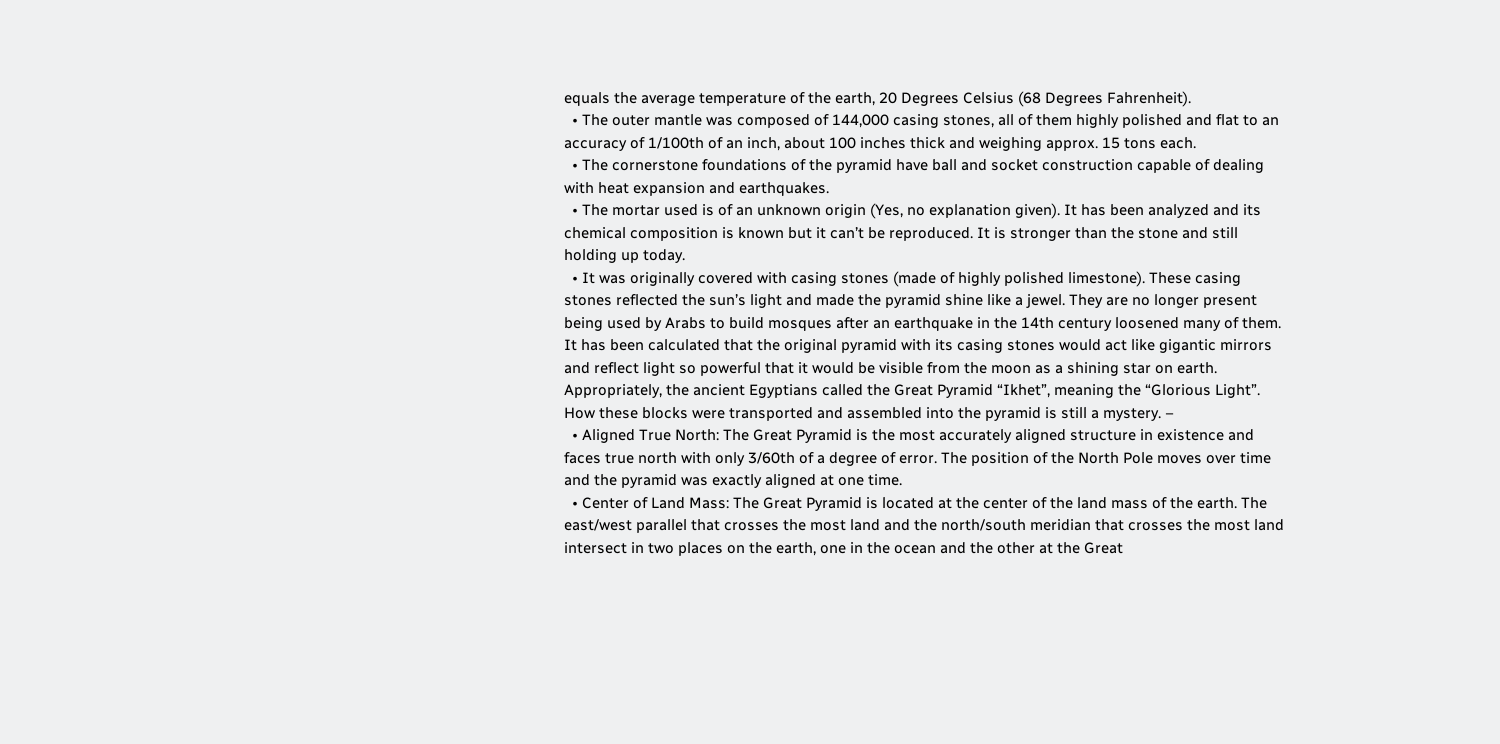equals the average temperature of the earth, 20 Degrees Celsius (68 Degrees Fahrenheit).
  • The outer mantle was composed of 144,000 casing stones, all of them highly polished and flat to an accuracy of 1/100th of an inch, about 100 inches thick and weighing approx. 15 tons each.
  • The cornerstone foundations of the pyramid have ball and socket construction capable of dealing with heat expansion and earthquakes.
  • The mortar used is of an unknown origin (Yes, no explanation given). It has been analyzed and its chemical composition is known but it can’t be reproduced. It is stronger than the stone and still holding up today.
  • It was originally covered with casing stones (made of highly polished limestone). These casing stones reflected the sun’s light and made the pyramid shine like a jewel. They are no longer present being used by Arabs to build mosques after an earthquake in the 14th century loosened many of them. It has been calculated that the original pyramid with its casing stones would act like gigantic mirrors and reflect light so powerful that it would be visible from the moon as a shining star on earth. Appropriately, the ancient Egyptians called the Great Pyramid “Ikhet”, meaning the “Glorious Light”.  How these blocks were transported and assembled into the pyramid is still a mystery. –
  • Aligned True North: The Great Pyramid is the most accurately aligned structure in existence and faces true north with only 3/60th of a degree of error. The position of the North Pole moves over time and the pyramid was exactly aligned at one time.
  • Center of Land Mass: The Great Pyramid is located at the center of the land mass of the earth. The east/west parallel that crosses the most land and the north/south meridian that crosses the most land intersect in two places on the earth, one in the ocean and the other at the Great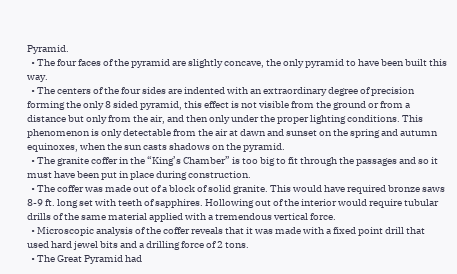Pyramid.
  • The four faces of the pyramid are slightly concave, the only pyramid to have been built this way.
  • The centers of the four sides are indented with an extraordinary degree of precision forming the only 8 sided pyramid, this effect is not visible from the ground or from a distance but only from the air, and then only under the proper lighting conditions. This phenomenon is only detectable from the air at dawn and sunset on the spring and autumn equinoxes, when the sun casts shadows on the pyramid.
  • The granite coffer in the “King’s Chamber” is too big to fit through the passages and so it must have been put in place during construction.
  • The coffer was made out of a block of solid granite. This would have required bronze saws 8-9 ft. long set with teeth of sapphires. Hollowing out of the interior would require tubular drills of the same material applied with a tremendous vertical force.
  • Microscopic analysis of the coffer reveals that it was made with a fixed point drill that used hard jewel bits and a drilling force of 2 tons.
  • The Great Pyramid had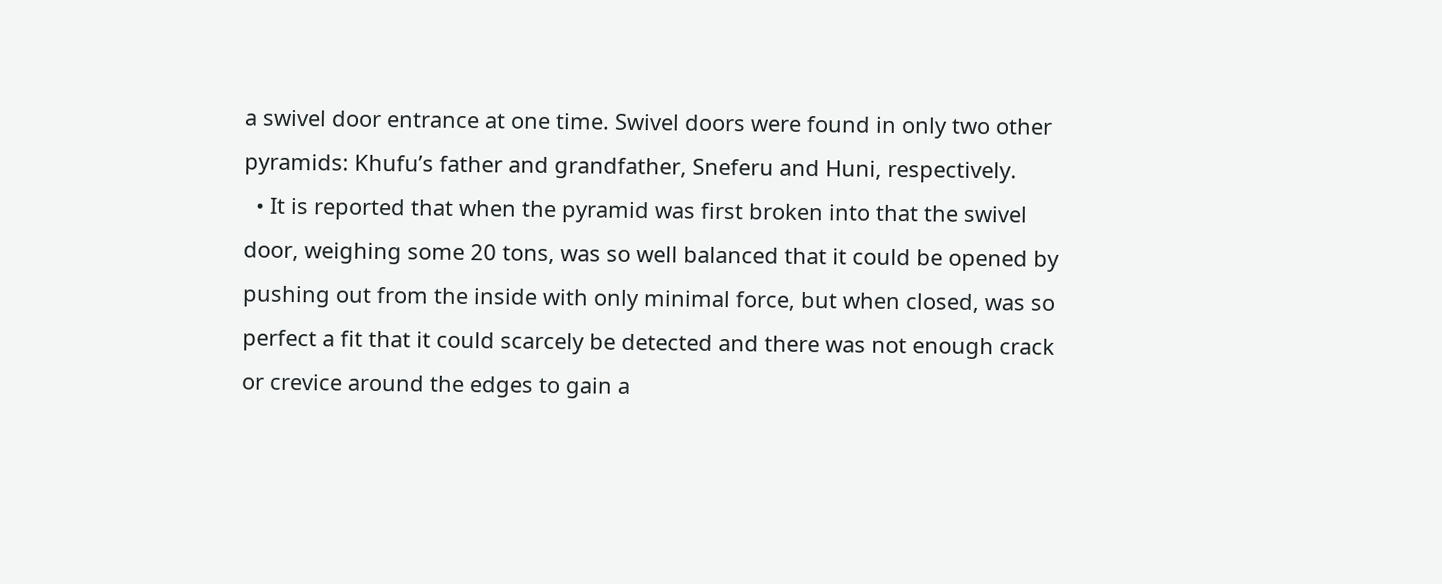a swivel door entrance at one time. Swivel doors were found in only two other pyramids: Khufu’s father and grandfather, Sneferu and Huni, respectively.
  • It is reported that when the pyramid was first broken into that the swivel door, weighing some 20 tons, was so well balanced that it could be opened by pushing out from the inside with only minimal force, but when closed, was so perfect a fit that it could scarcely be detected and there was not enough crack or crevice around the edges to gain a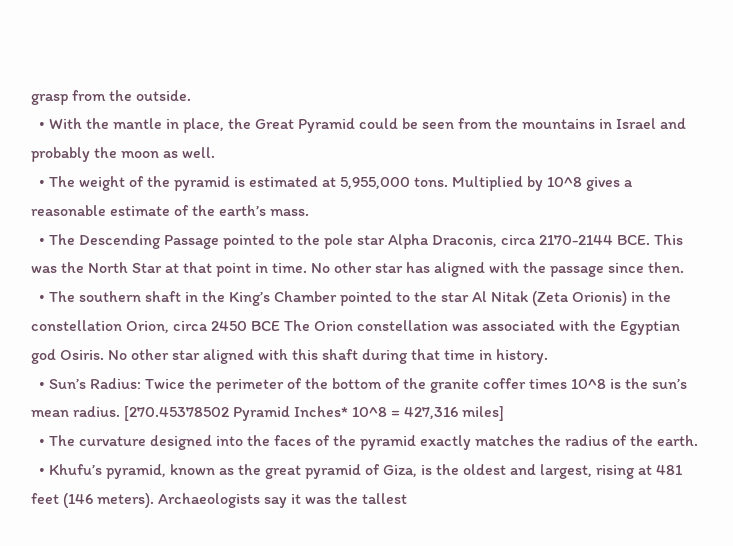grasp from the outside.
  • With the mantle in place, the Great Pyramid could be seen from the mountains in Israel and probably the moon as well.
  • The weight of the pyramid is estimated at 5,955,000 tons. Multiplied by 10^8 gives a reasonable estimate of the earth’s mass.
  • The Descending Passage pointed to the pole star Alpha Draconis, circa 2170-2144 BCE. This was the North Star at that point in time. No other star has aligned with the passage since then.
  • The southern shaft in the King’s Chamber pointed to the star Al Nitak (Zeta Orionis) in the constellation Orion, circa 2450 BCE The Orion constellation was associated with the Egyptian god Osiris. No other star aligned with this shaft during that time in history.
  • Sun’s Radius: Twice the perimeter of the bottom of the granite coffer times 10^8 is the sun’s mean radius. [270.45378502 Pyramid Inches* 10^8 = 427,316 miles]
  • The curvature designed into the faces of the pyramid exactly matches the radius of the earth.
  • Khufu’s pyramid, known as the great pyramid of Giza, is the oldest and largest, rising at 481 feet (146 meters). Archaeologists say it was the tallest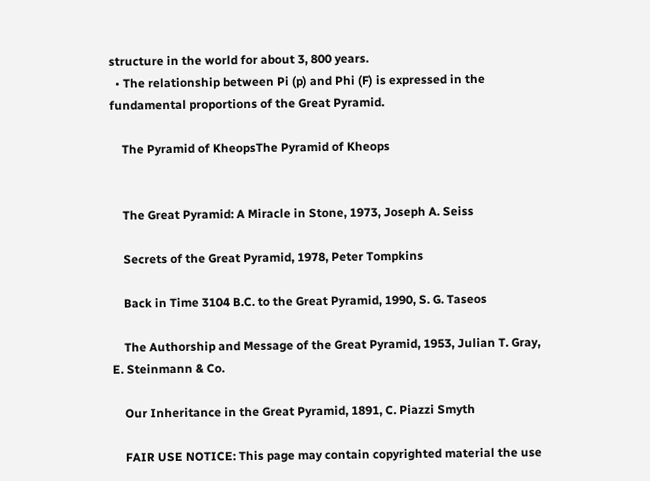structure in the world for about 3, 800 years.
  • The relationship between Pi (p) and Phi (F) is expressed in the fundamental proportions of the Great Pyramid.

    The Pyramid of KheopsThe Pyramid of Kheops


    The Great Pyramid: A Miracle in Stone, 1973, Joseph A. Seiss

    Secrets of the Great Pyramid, 1978, Peter Tompkins

    Back in Time 3104 B.C. to the Great Pyramid, 1990, S. G. Taseos

    The Authorship and Message of the Great Pyramid, 1953, Julian T. Gray, E. Steinmann & Co.

    Our Inheritance in the Great Pyramid, 1891, C. Piazzi Smyth

    FAIR USE NOTICE: This page may contain copyrighted material the use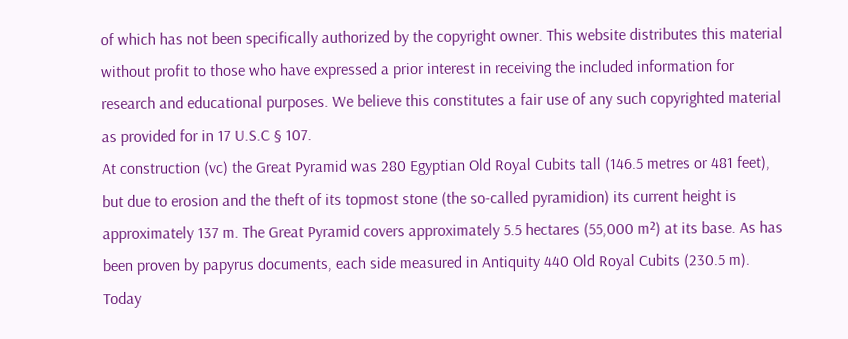of which has not been specifically authorized by the copyright owner. This website distributes this material without profit to those who have expressed a prior interest in receiving the included information for research and educational purposes. We believe this constitutes a fair use of any such copyrighted material as provided for in 17 U.S.C § 107.
At construction (vc) the Great Pyramid was 280 Egyptian Old Royal Cubits tall (146.5 metres or 481 feet), but due to erosion and the theft of its topmost stone (the so-called pyramidion) its current height is approximately 137 m. The Great Pyramid covers approximately 5.5 hectares (55,000 m²) at its base. As has been proven by papyrus documents, each side measured in Antiquity 440 Old Royal Cubits (230.5 m). Today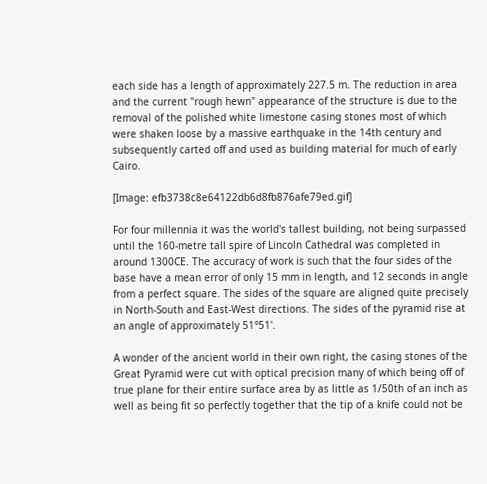each side has a length of approximately 227.5 m. The reduction in area and the current "rough hewn" appearance of the structure is due to the removal of the polished white limestone casing stones most of which were shaken loose by a massive earthquake in the 14th century and subsequently carted off and used as building material for much of early Cairo.

[Image: efb3738c8e64122db6d8fb876afe79ed.gif]

For four millennia it was the world's tallest building, not being surpassed until the 160-metre tall spire of Lincoln Cathedral was completed in around 1300CE. The accuracy of work is such that the four sides of the base have a mean error of only 15 mm in length, and 12 seconds in angle from a perfect square. The sides of the square are aligned quite precisely in North-South and East-West directions. The sides of the pyramid rise at an angle of approximately 51°51'.

A wonder of the ancient world in their own right, the casing stones of the Great Pyramid were cut with optical precision many of which being off of true plane for their entire surface area by as little as 1/50th of an inch as well as being fit so perfectly together that the tip of a knife could not be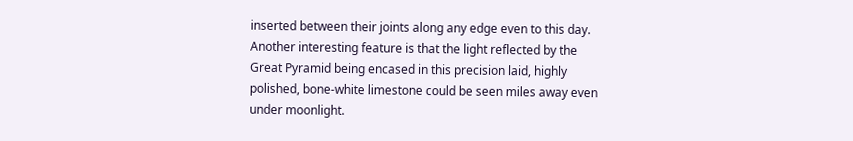inserted between their joints along any edge even to this day. Another interesting feature is that the light reflected by the Great Pyramid being encased in this precision laid, highly polished, bone-white limestone could be seen miles away even under moonlight.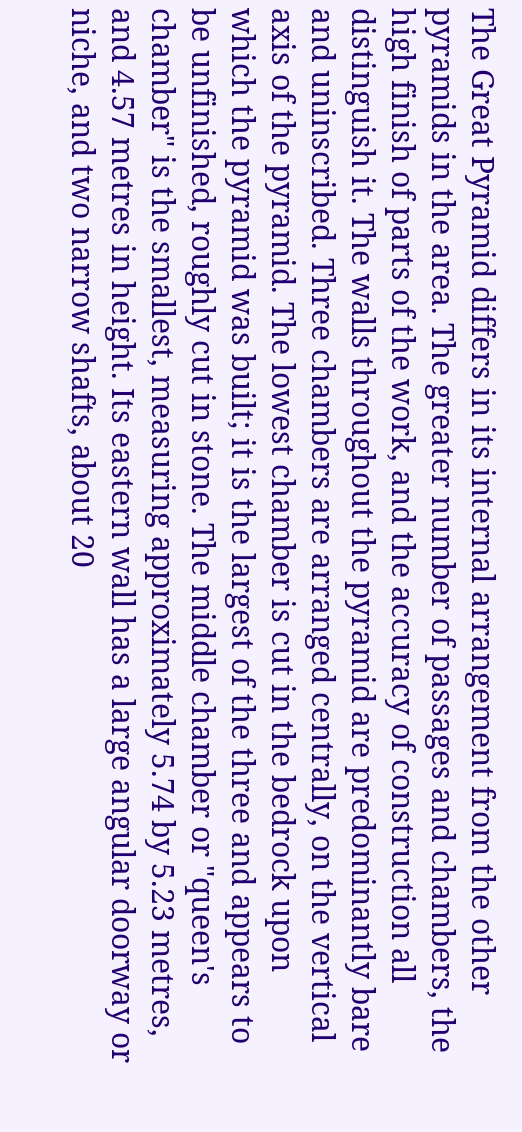The Great Pyramid differs in its internal arrangement from the other pyramids in the area. The greater number of passages and chambers, the high finish of parts of the work, and the accuracy of construction all distinguish it. The walls throughout the pyramid are predominantly bare and uninscribed. Three chambers are arranged centrally, on the vertical axis of the pyramid. The lowest chamber is cut in the bedrock upon which the pyramid was built; it is the largest of the three and appears to be unfinished, roughly cut in stone. The middle chamber or "queen's chamber" is the smallest, measuring approximately 5.74 by 5.23 metres, and 4.57 metres in height. Its eastern wall has a large angular doorway or niche, and two narrow shafts, about 20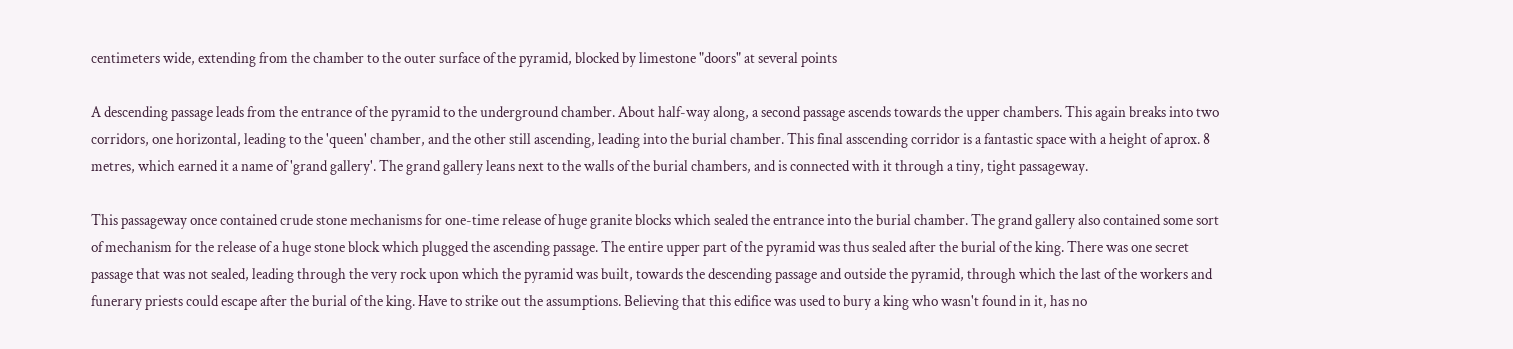centimeters wide, extending from the chamber to the outer surface of the pyramid, blocked by limestone "doors" at several points

A descending passage leads from the entrance of the pyramid to the underground chamber. About half-way along, a second passage ascends towards the upper chambers. This again breaks into two corridors, one horizontal, leading to the 'queen' chamber, and the other still ascending, leading into the burial chamber. This final asscending corridor is a fantastic space with a height of aprox. 8 metres, which earned it a name of 'grand gallery'. The grand gallery leans next to the walls of the burial chambers, and is connected with it through a tiny, tight passageway.

This passageway once contained crude stone mechanisms for one-time release of huge granite blocks which sealed the entrance into the burial chamber. The grand gallery also contained some sort of mechanism for the release of a huge stone block which plugged the ascending passage. The entire upper part of the pyramid was thus sealed after the burial of the king. There was one secret passage that was not sealed, leading through the very rock upon which the pyramid was built, towards the descending passage and outside the pyramid, through which the last of the workers and funerary priests could escape after the burial of the king. Have to strike out the assumptions. Believing that this edifice was used to bury a king who wasn't found in it, has no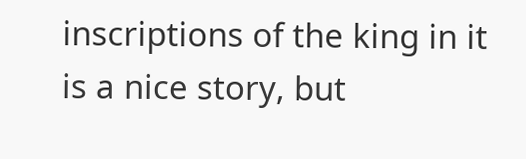inscriptions of the king in it is a nice story, but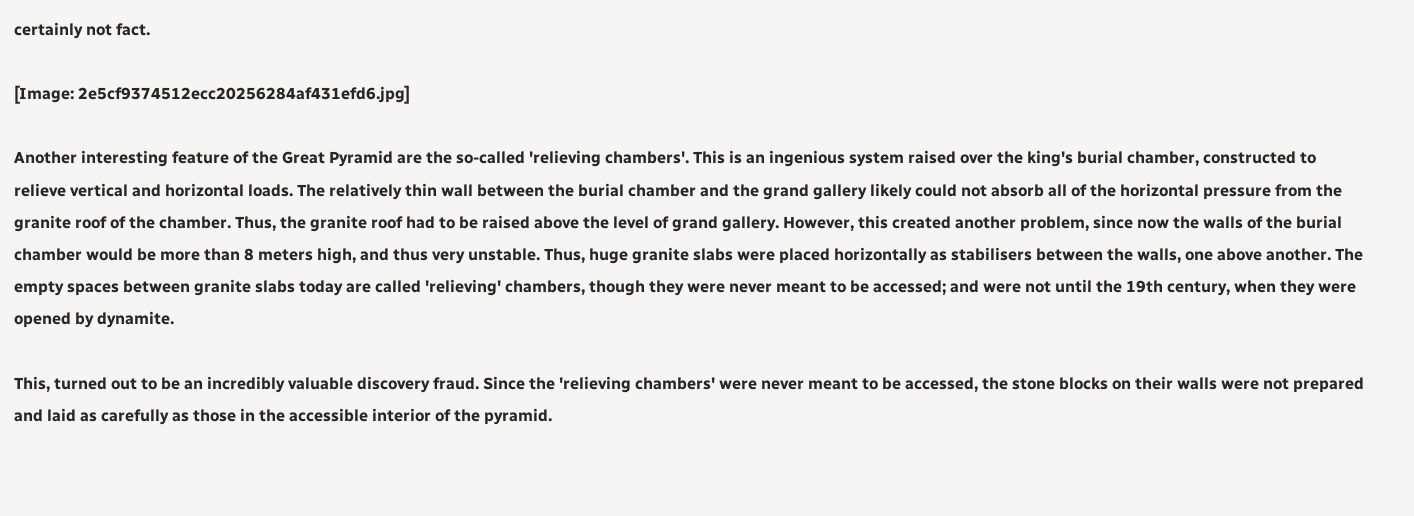certainly not fact.

[Image: 2e5cf9374512ecc20256284af431efd6.jpg]

Another interesting feature of the Great Pyramid are the so-called 'relieving chambers'. This is an ingenious system raised over the king's burial chamber, constructed to relieve vertical and horizontal loads. The relatively thin wall between the burial chamber and the grand gallery likely could not absorb all of the horizontal pressure from the granite roof of the chamber. Thus, the granite roof had to be raised above the level of grand gallery. However, this created another problem, since now the walls of the burial chamber would be more than 8 meters high, and thus very unstable. Thus, huge granite slabs were placed horizontally as stabilisers between the walls, one above another. The empty spaces between granite slabs today are called 'relieving' chambers, though they were never meant to be accessed; and were not until the 19th century, when they were opened by dynamite.

This, turned out to be an incredibly valuable discovery fraud. Since the 'relieving chambers' were never meant to be accessed, the stone blocks on their walls were not prepared and laid as carefully as those in the accessible interior of the pyramid.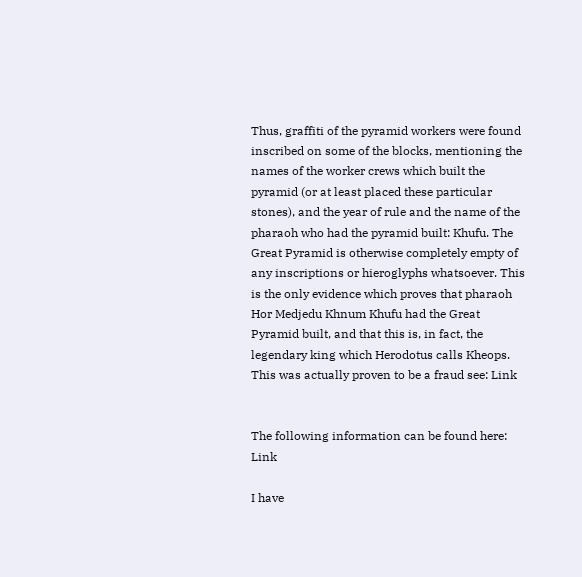Thus, graffiti of the pyramid workers were found inscribed on some of the blocks, mentioning the names of the worker crews which built the pyramid (or at least placed these particular stones), and the year of rule and the name of the pharaoh who had the pyramid built: Khufu. The Great Pyramid is otherwise completely empty of any inscriptions or hieroglyphs whatsoever. This is the only evidence which proves that pharaoh Hor Medjedu Khnum Khufu had the Great Pyramid built, and that this is, in fact, the legendary king which Herodotus calls Kheops. This was actually proven to be a fraud see: Link


The following information can be found here: Link

I have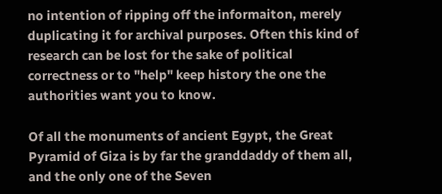no intention of ripping off the informaiton, merely duplicating it for archival purposes. Often this kind of research can be lost for the sake of political correctness or to "help" keep history the one the authorities want you to know.

Of all the monuments of ancient Egypt, the Great Pyramid of Giza is by far the granddaddy of them all, and the only one of the Seven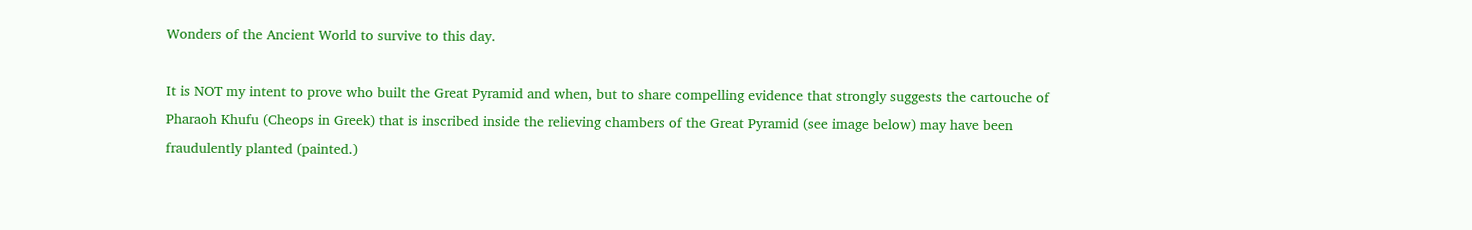Wonders of the Ancient World to survive to this day.

It is NOT my intent to prove who built the Great Pyramid and when, but to share compelling evidence that strongly suggests the cartouche of Pharaoh Khufu (Cheops in Greek) that is inscribed inside the relieving chambers of the Great Pyramid (see image below) may have been fraudulently planted (painted.)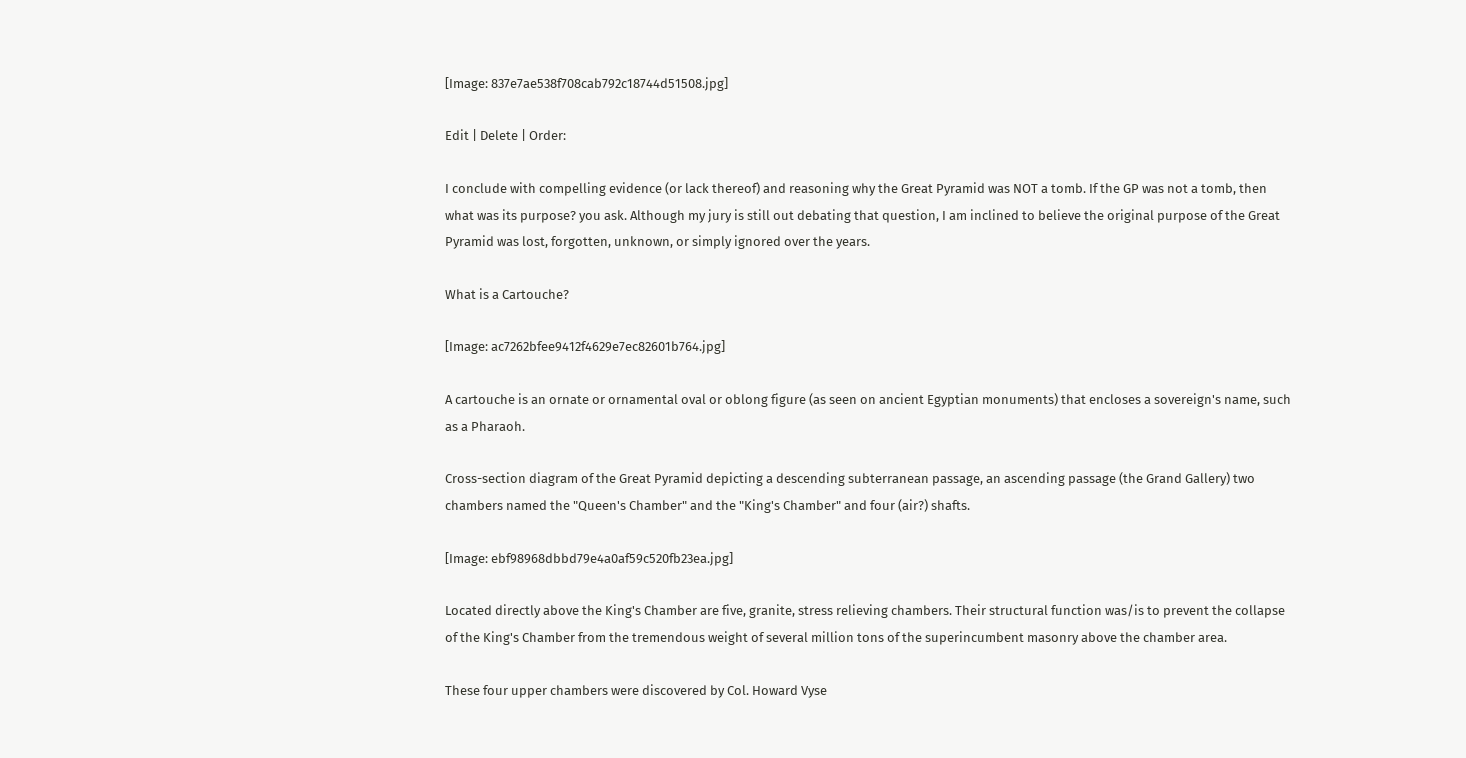[Image: 837e7ae538f708cab792c18744d51508.jpg]

Edit | Delete | Order:

I conclude with compelling evidence (or lack thereof) and reasoning why the Great Pyramid was NOT a tomb. If the GP was not a tomb, then what was its purpose? you ask. Although my jury is still out debating that question, I am inclined to believe the original purpose of the Great Pyramid was lost, forgotten, unknown, or simply ignored over the years.

What is a Cartouche?

[Image: ac7262bfee9412f4629e7ec82601b764.jpg]

A cartouche is an ornate or ornamental oval or oblong figure (as seen on ancient Egyptian monuments) that encloses a sovereign's name, such as a Pharaoh.

Cross-section diagram of the Great Pyramid depicting a descending subterranean passage, an ascending passage (the Grand Gallery) two chambers named the "Queen's Chamber" and the "King's Chamber" and four (air?) shafts.

[Image: ebf98968dbbd79e4a0af59c520fb23ea.jpg]

Located directly above the King's Chamber are five, granite, stress relieving chambers. Their structural function was/is to prevent the collapse of the King's Chamber from the tremendous weight of several million tons of the superincumbent masonry above the chamber area.

These four upper chambers were discovered by Col. Howard Vyse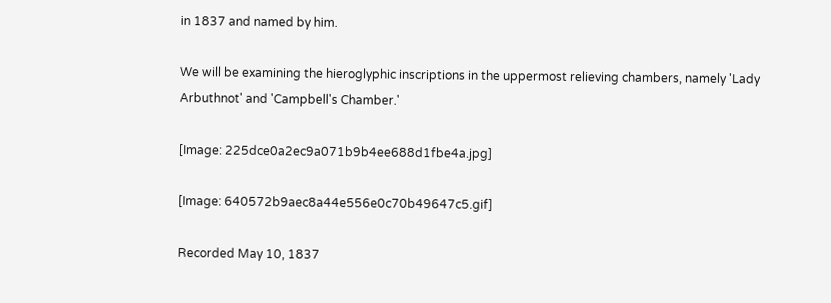in 1837 and named by him.

We will be examining the hieroglyphic inscriptions in the uppermost relieving chambers, namely 'Lady Arbuthnot' and 'Campbell's Chamber.'

[Image: 225dce0a2ec9a071b9b4ee688d1fbe4a.jpg]

[Image: 640572b9aec8a44e556e0c70b49647c5.gif]

Recorded May 10, 1837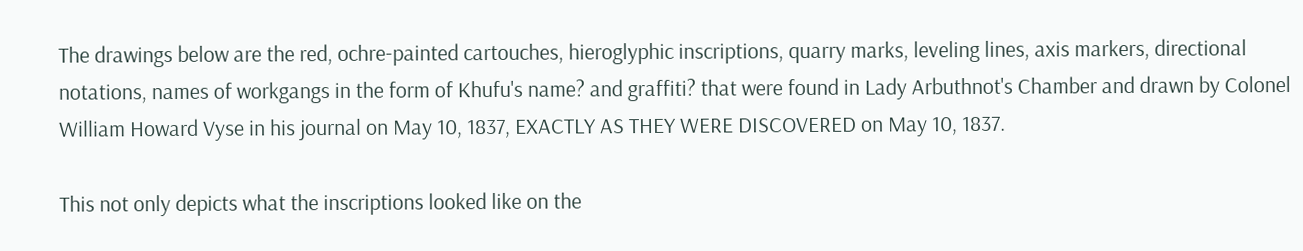The drawings below are the red, ochre-painted cartouches, hieroglyphic inscriptions, quarry marks, leveling lines, axis markers, directional notations, names of workgangs in the form of Khufu's name? and graffiti? that were found in Lady Arbuthnot's Chamber and drawn by Colonel William Howard Vyse in his journal on May 10, 1837, EXACTLY AS THEY WERE DISCOVERED on May 10, 1837.

This not only depicts what the inscriptions looked like on the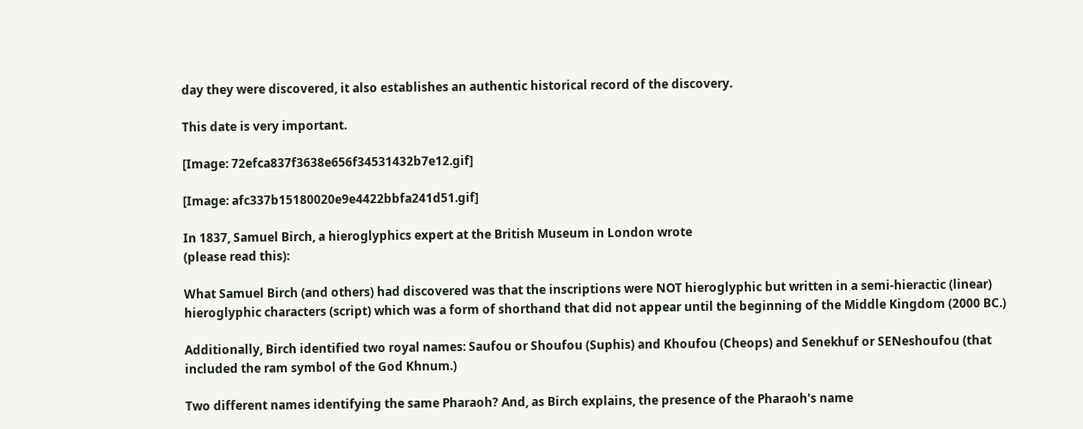day they were discovered, it also establishes an authentic historical record of the discovery.

This date is very important.

[Image: 72efca837f3638e656f34531432b7e12.gif]

[Image: afc337b15180020e9e4422bbfa241d51.gif]

In 1837, Samuel Birch, a hieroglyphics expert at the British Museum in London wrote
(please read this):

What Samuel Birch (and others) had discovered was that the inscriptions were NOT hieroglyphic but written in a semi-hieractic (linear) hieroglyphic characters (script) which was a form of shorthand that did not appear until the beginning of the Middle Kingdom (2000 BC.)

Additionally, Birch identified two royal names: Saufou or Shoufou (Suphis) and Khoufou (Cheops) and Senekhuf or SENeshoufou (that included the ram symbol of the God Khnum.)

Two different names identifying the same Pharaoh? And, as Birch explains, the presence of the Pharaoh's name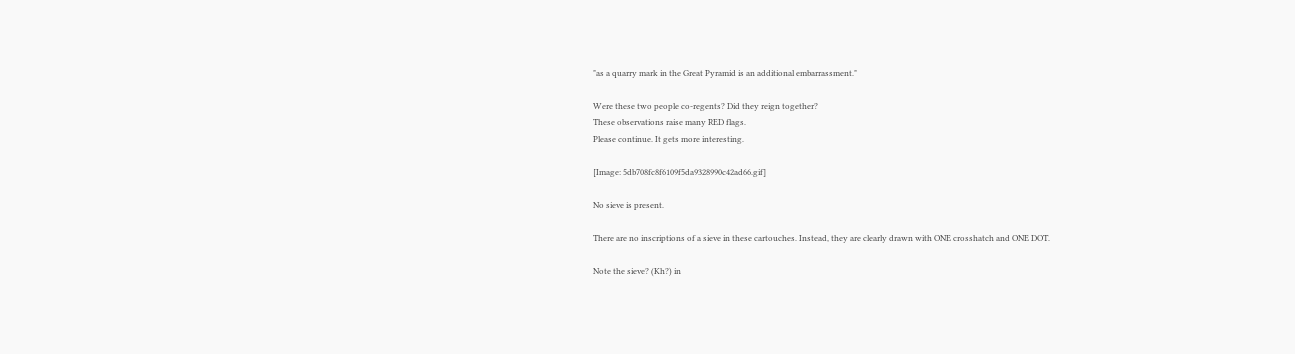"as a quarry mark in the Great Pyramid is an additional embarrassment."

Were these two people co-regents? Did they reign together?
These observations raise many RED flags.
Please continue. It gets more interesting.

[Image: 5db708fc8f6109f5da9328990c42ad66.gif]

No sieve is present.

There are no inscriptions of a sieve in these cartouches. Instead, they are clearly drawn with ONE crosshatch and ONE DOT.

Note the sieve? (Kh?) in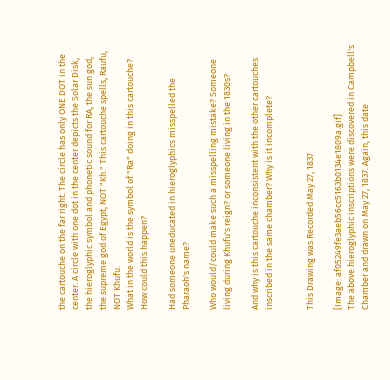the cartouche on the far right. The circle has only ONE DOT in the center. A circle with one dot in the center depicts the Solar Disk, the hieroglyphic symbol and phonetic sound for RA, the sun god, the supreme god of Egypt, NOT "Kh." This cartouche spells, Raufu, NOT Khufu.
What in the world is the symbol of "Ra" doing in this cartouche? How could this happen?

Had someone uneducated in hieroglyphics misspelled the Pharaoh's name?

Who would/could make such a misspelling mistake? Someone living during Khufu's reign? or someone living in the 1830s?

And why is this cartouche inconsistent with the other cartouches inscribed in the same chamber? Why is it incomplete?


This Drawing was Recorded May 27, 1837

[Image: af05249fe3aeb56cc5163b0134e1809a.gif]
The above hieroglyphic inscriptions were discovered in Campbell's Chamber and drawn on May 27, 1837. Again, this date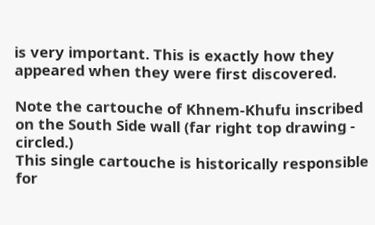is very important. This is exactly how they appeared when they were first discovered.

Note the cartouche of Khnem-Khufu inscribed on the South Side wall (far right top drawing - circled.)
This single cartouche is historically responsible for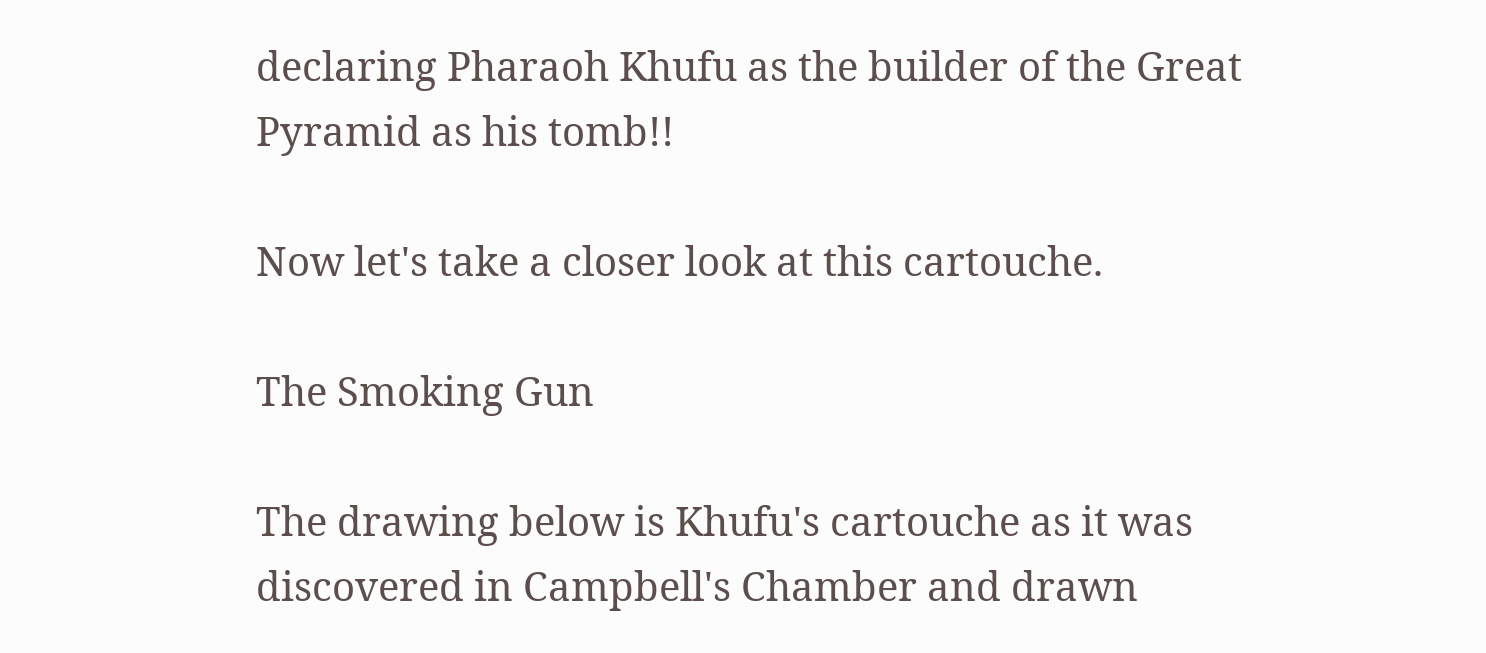declaring Pharaoh Khufu as the builder of the Great Pyramid as his tomb!!

Now let's take a closer look at this cartouche.

The Smoking Gun

The drawing below is Khufu's cartouche as it was discovered in Campbell's Chamber and drawn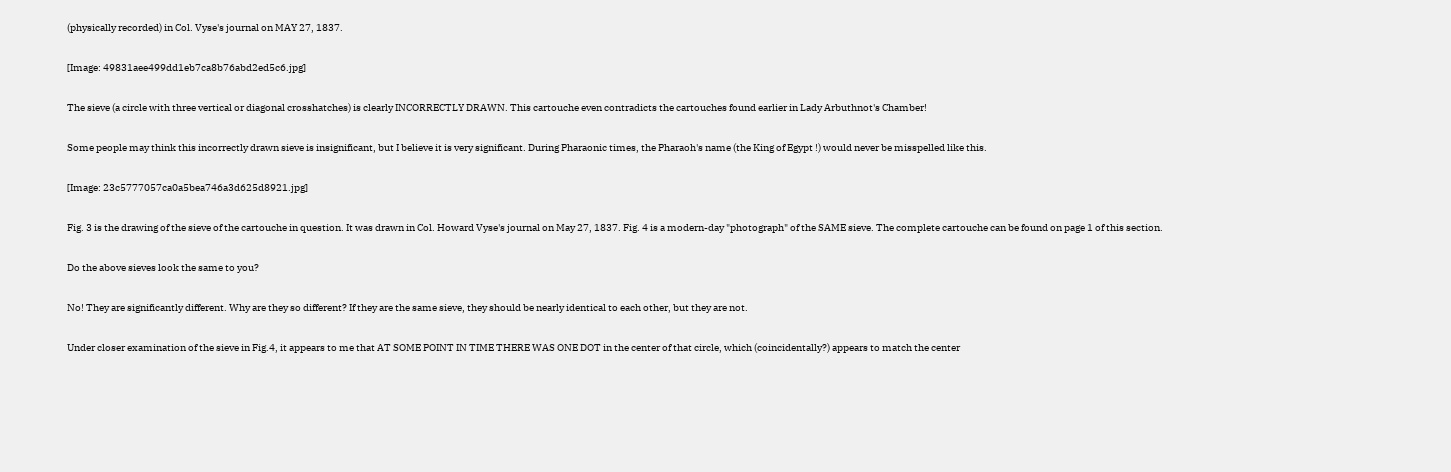(physically recorded) in Col. Vyse's journal on MAY 27, 1837.

[Image: 49831aee499dd1eb7ca8b76abd2ed5c6.jpg]

The sieve (a circle with three vertical or diagonal crosshatches) is clearly INCORRECTLY DRAWN. This cartouche even contradicts the cartouches found earlier in Lady Arbuthnot's Chamber!

Some people may think this incorrectly drawn sieve is insignificant, but I believe it is very significant. During Pharaonic times, the Pharaoh's name (the King of Egypt !) would never be misspelled like this.

[Image: 23c5777057ca0a5bea746a3d625d8921.jpg]

Fig. 3 is the drawing of the sieve of the cartouche in question. It was drawn in Col. Howard Vyse's journal on May 27, 1837. Fig. 4 is a modern-day "photograph" of the SAME sieve. The complete cartouche can be found on page 1 of this section.

Do the above sieves look the same to you?

No! They are significantly different. Why are they so different? If they are the same sieve, they should be nearly identical to each other, but they are not.

Under closer examination of the sieve in Fig.4, it appears to me that AT SOME POINT IN TIME THERE WAS ONE DOT in the center of that circle, which (coincidentally?) appears to match the center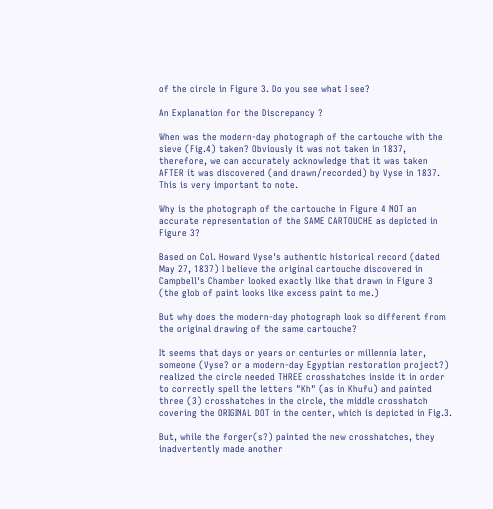of the circle in Figure 3. Do you see what I see?

An Explanation for the Discrepancy ?

When was the modern-day photograph of the cartouche with the sieve (Fig.4) taken? Obviously it was not taken in 1837, therefore, we can accurately acknowledge that it was taken AFTER it was discovered (and drawn/recorded) by Vyse in 1837. This is very important to note.

Why is the photograph of the cartouche in Figure 4 NOT an accurate representation of the SAME CARTOUCHE as depicted in Figure 3?

Based on Col. Howard Vyse's authentic historical record (dated May 27, 1837) I believe the original cartouche discovered in Campbell's Chamber looked exactly like that drawn in Figure 3 (the glob of paint looks like excess paint to me.)

But why does the modern-day photograph look so different from the original drawing of the same cartouche?

It seems that days or years or centuries or millennia later, someone (Vyse? or a modern-day Egyptian restoration project?) realized the circle needed THREE crosshatches inside it in order to correctly spell the letters "Kh" (as in Khufu) and painted three (3) crosshatches in the circle, the middle crosshatch covering the ORIGINAL DOT in the center, which is depicted in Fig.3.

But, while the forger(s?) painted the new crosshatches, they inadvertently made another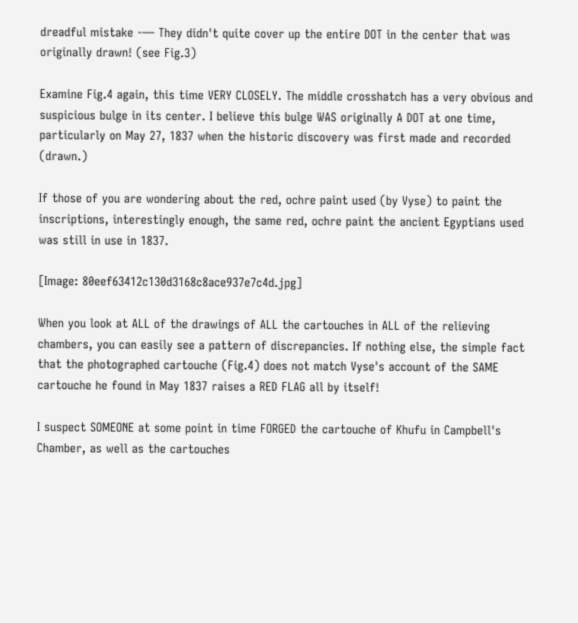dreadful mistake -— They didn't quite cover up the entire DOT in the center that was originally drawn! (see Fig.3)

Examine Fig.4 again, this time VERY CLOSELY. The middle crosshatch has a very obvious and suspicious bulge in its center. I believe this bulge WAS originally A DOT at one time, particularly on May 27, 1837 when the historic discovery was first made and recorded (drawn.)

If those of you are wondering about the red, ochre paint used (by Vyse) to paint the inscriptions, interestingly enough, the same red, ochre paint the ancient Egyptians used was still in use in 1837.

[Image: 80eef63412c130d3168c8ace937e7c4d.jpg]

When you look at ALL of the drawings of ALL the cartouches in ALL of the relieving chambers, you can easily see a pattern of discrepancies. If nothing else, the simple fact that the photographed cartouche (Fig.4) does not match Vyse's account of the SAME cartouche he found in May 1837 raises a RED FLAG all by itself!

I suspect SOMEONE at some point in time FORGED the cartouche of Khufu in Campbell's Chamber, as well as the cartouches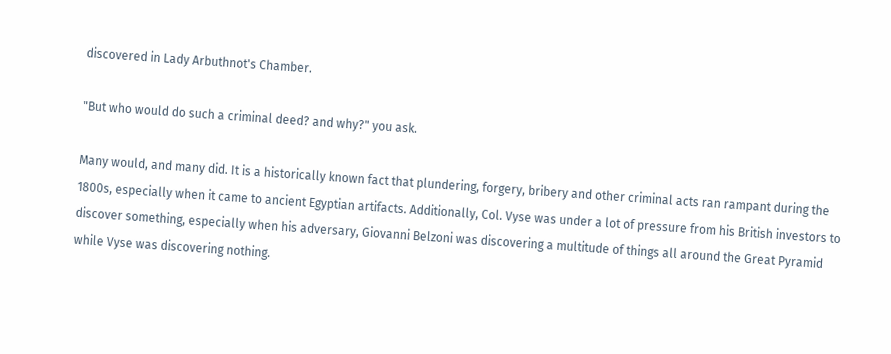discovered in Lady Arbuthnot's Chamber.

"But who would do such a criminal deed? and why?" you ask.

Many would, and many did. It is a historically known fact that plundering, forgery, bribery and other criminal acts ran rampant during the 1800s, especially when it came to ancient Egyptian artifacts. Additionally, Col. Vyse was under a lot of pressure from his British investors to discover something, especially when his adversary, Giovanni Belzoni was discovering a multitude of things all around the Great Pyramid while Vyse was discovering nothing.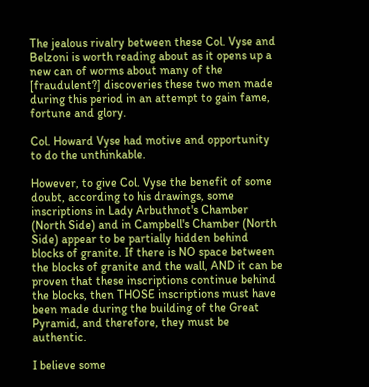The jealous rivalry between these Col. Vyse and Belzoni is worth reading about as it opens up a new can of worms about many of the [fraudulent?] discoveries these two men made during this period in an attempt to gain fame, fortune and glory.

Col. Howard Vyse had motive and opportunity to do the unthinkable.

However, to give Col. Vyse the benefit of some doubt, according to his drawings, some inscriptions in Lady Arbuthnot's Chamber (North Side) and in Campbell's Chamber (North Side) appear to be partially hidden behind blocks of granite. If there is NO space between the blocks of granite and the wall, AND it can be proven that these inscriptions continue behind the blocks, then THOSE inscriptions must have been made during the building of the Great Pyramid, and therefore, they must be authentic.

I believe some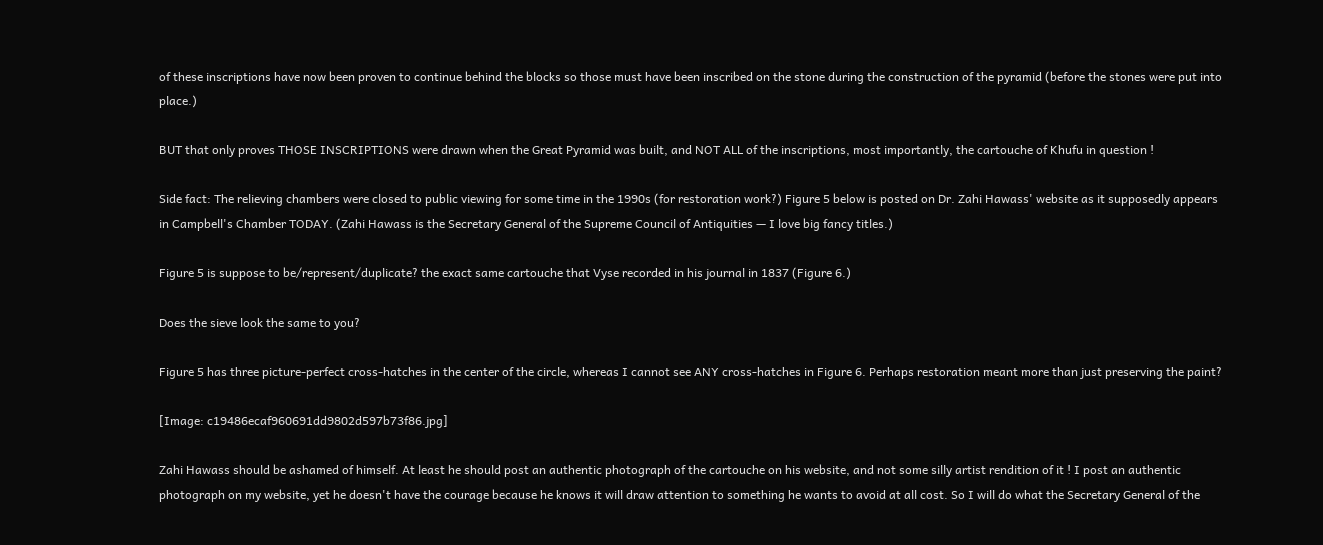of these inscriptions have now been proven to continue behind the blocks so those must have been inscribed on the stone during the construction of the pyramid (before the stones were put into place.)

BUT that only proves THOSE INSCRIPTIONS were drawn when the Great Pyramid was built, and NOT ALL of the inscriptions, most importantly, the cartouche of Khufu in question !

Side fact: The relieving chambers were closed to public viewing for some time in the 1990s (for restoration work?) Figure 5 below is posted on Dr. Zahi Hawass' website as it supposedly appears in Campbell's Chamber TODAY. (Zahi Hawass is the Secretary General of the Supreme Council of Antiquities — I love big fancy titles.)

Figure 5 is suppose to be/represent/duplicate? the exact same cartouche that Vyse recorded in his journal in 1837 (Figure 6.)

Does the sieve look the same to you?

Figure 5 has three picture-perfect cross-hatches in the center of the circle, whereas I cannot see ANY cross-hatches in Figure 6. Perhaps restoration meant more than just preserving the paint?

[Image: c19486ecaf960691dd9802d597b73f86.jpg]

Zahi Hawass should be ashamed of himself. At least he should post an authentic photograph of the cartouche on his website, and not some silly artist rendition of it ! I post an authentic photograph on my website, yet he doesn't have the courage because he knows it will draw attention to something he wants to avoid at all cost. So I will do what the Secretary General of the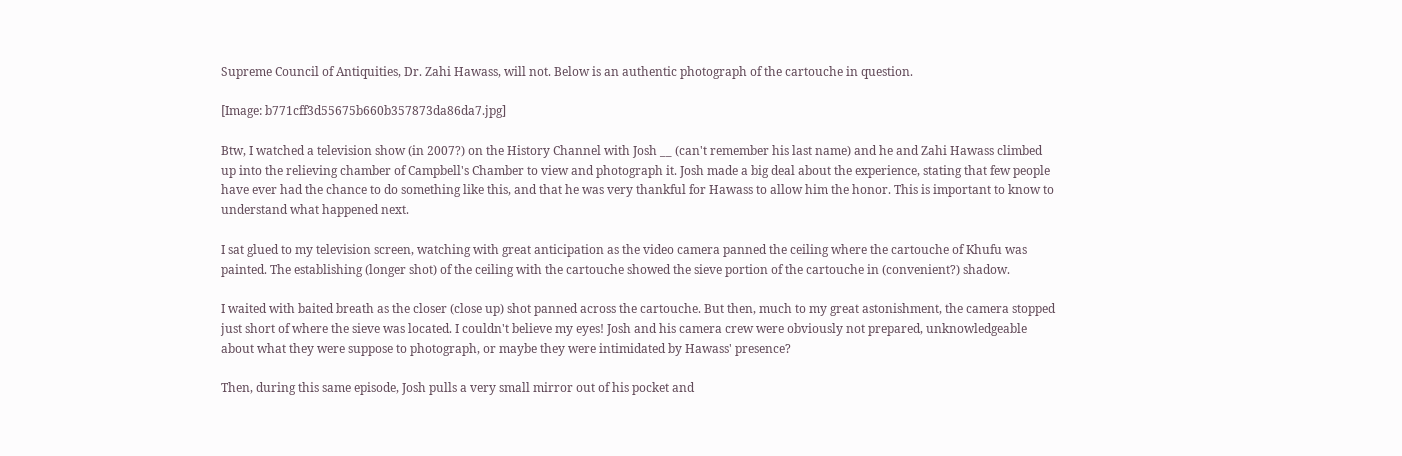Supreme Council of Antiquities, Dr. Zahi Hawass, will not. Below is an authentic photograph of the cartouche in question.

[Image: b771cff3d55675b660b357873da86da7.jpg]

Btw, I watched a television show (in 2007?) on the History Channel with Josh __ (can't remember his last name) and he and Zahi Hawass climbed up into the relieving chamber of Campbell's Chamber to view and photograph it. Josh made a big deal about the experience, stating that few people have ever had the chance to do something like this, and that he was very thankful for Hawass to allow him the honor. This is important to know to understand what happened next.

I sat glued to my television screen, watching with great anticipation as the video camera panned the ceiling where the cartouche of Khufu was painted. The establishing (longer shot) of the ceiling with the cartouche showed the sieve portion of the cartouche in (convenient?) shadow.

I waited with baited breath as the closer (close up) shot panned across the cartouche. But then, much to my great astonishment, the camera stopped just short of where the sieve was located. I couldn't believe my eyes! Josh and his camera crew were obviously not prepared, unknowledgeable about what they were suppose to photograph, or maybe they were intimidated by Hawass' presence?

Then, during this same episode, Josh pulls a very small mirror out of his pocket and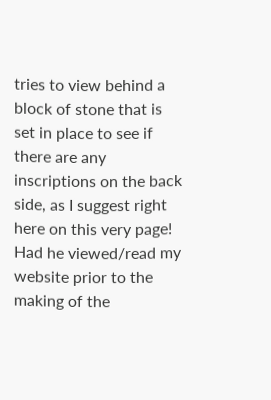tries to view behind a block of stone that is set in place to see if there are any inscriptions on the back side, as I suggest right here on this very page! Had he viewed/read my website prior to the making of the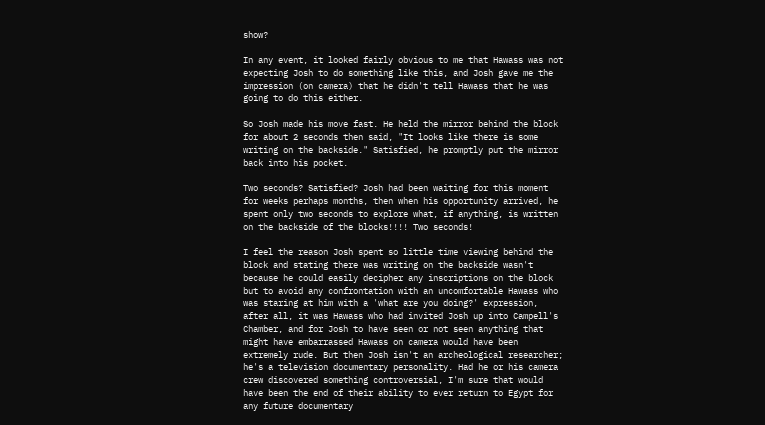show?

In any event, it looked fairly obvious to me that Hawass was not expecting Josh to do something like this, and Josh gave me the impression (on camera) that he didn't tell Hawass that he was going to do this either.

So Josh made his move fast. He held the mirror behind the block for about 2 seconds then said, "It looks like there is some writing on the backside." Satisfied, he promptly put the mirror back into his pocket.

Two seconds? Satisfied? Josh had been waiting for this moment for weeks perhaps months, then when his opportunity arrived, he spent only two seconds to explore what, if anything, is written on the backside of the blocks!!!! Two seconds!

I feel the reason Josh spent so little time viewing behind the block and stating there was writing on the backside wasn't because he could easily decipher any inscriptions on the block but to avoid any confrontation with an uncomfortable Hawass who was staring at him with a 'what are you doing?' expression, after all, it was Hawass who had invited Josh up into Campell's Chamber, and for Josh to have seen or not seen anything that might have embarrassed Hawass on camera would have been extremely rude. But then Josh isn't an archeological researcher; he's a television documentary personality. Had he or his camera crew discovered something controversial, I'm sure that would have been the end of their ability to ever return to Egypt for any future documentary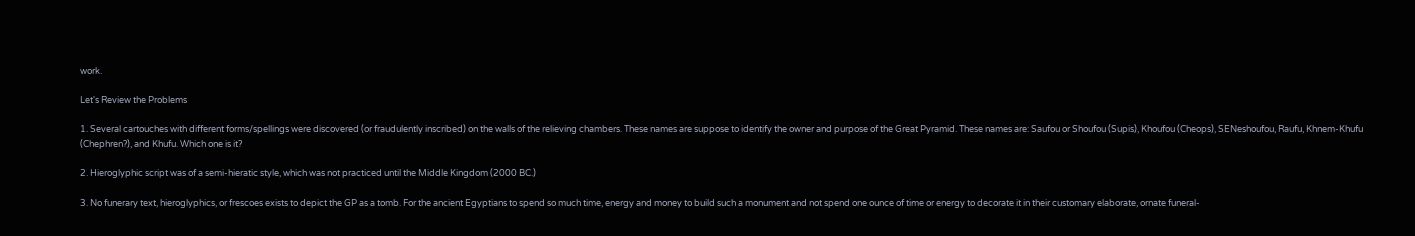work.

Let's Review the Problems

1. Several cartouches with different forms/spellings were discovered (or fraudulently inscribed) on the walls of the relieving chambers. These names are suppose to identify the owner and purpose of the Great Pyramid. These names are: Saufou or Shoufou (Supis), Khoufou (Cheops), SENeshoufou, Raufu, Khnem-Khufu (Chephren?), and Khufu. Which one is it?

2. Hieroglyphic script was of a semi-hieratic style, which was not practiced until the Middle Kingdom (2000 BC.)

3. No funerary text, hieroglyphics, or frescoes exists to depict the GP as a tomb. For the ancient Egyptians to spend so much time, energy and money to build such a monument and not spend one ounce of time or energy to decorate it in their customary elaborate, ornate funeral-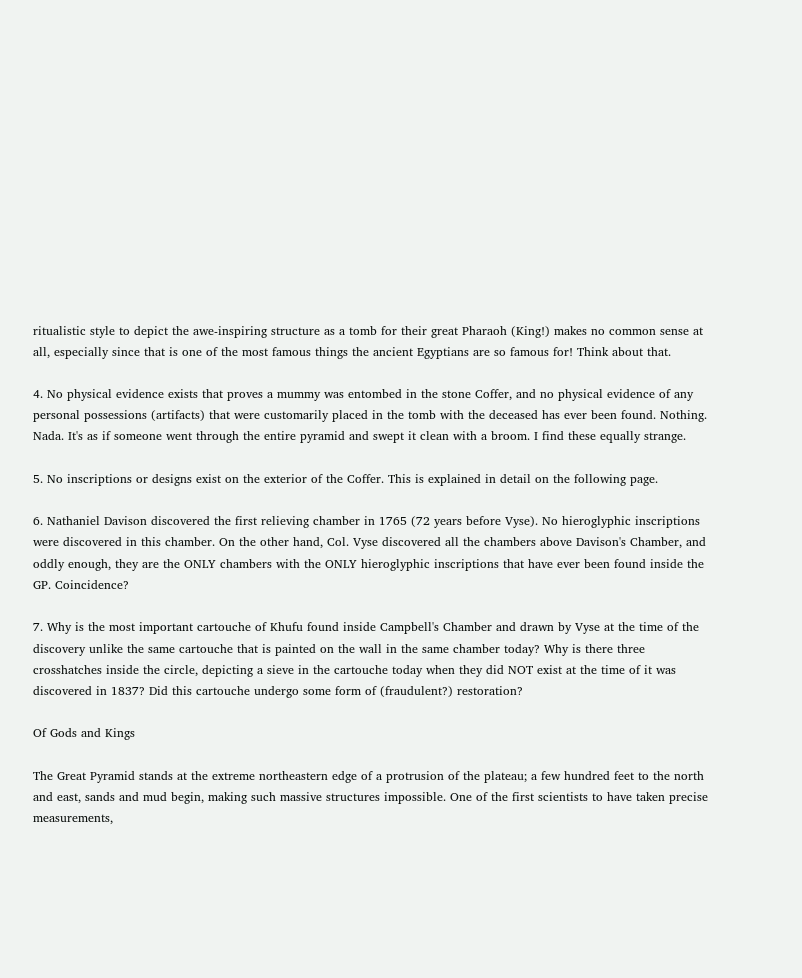ritualistic style to depict the awe-inspiring structure as a tomb for their great Pharaoh (King!) makes no common sense at all, especially since that is one of the most famous things the ancient Egyptians are so famous for! Think about that.

4. No physical evidence exists that proves a mummy was entombed in the stone Coffer, and no physical evidence of any personal possessions (artifacts) that were customarily placed in the tomb with the deceased has ever been found. Nothing. Nada. It's as if someone went through the entire pyramid and swept it clean with a broom. I find these equally strange.

5. No inscriptions or designs exist on the exterior of the Coffer. This is explained in detail on the following page.

6. Nathaniel Davison discovered the first relieving chamber in 1765 (72 years before Vyse). No hieroglyphic inscriptions were discovered in this chamber. On the other hand, Col. Vyse discovered all the chambers above Davison's Chamber, and oddly enough, they are the ONLY chambers with the ONLY hieroglyphic inscriptions that have ever been found inside the GP. Coincidence?

7. Why is the most important cartouche of Khufu found inside Campbell's Chamber and drawn by Vyse at the time of the discovery unlike the same cartouche that is painted on the wall in the same chamber today? Why is there three crosshatches inside the circle, depicting a sieve in the cartouche today when they did NOT exist at the time of it was discovered in 1837? Did this cartouche undergo some form of (fraudulent?) restoration?

Of Gods and Kings

The Great Pyramid stands at the extreme northeastern edge of a protrusion of the plateau; a few hundred feet to the north and east, sands and mud begin, making such massive structures impossible. One of the first scientists to have taken precise measurements,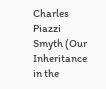Charles Piazzi Smyth (Our Inheritance in the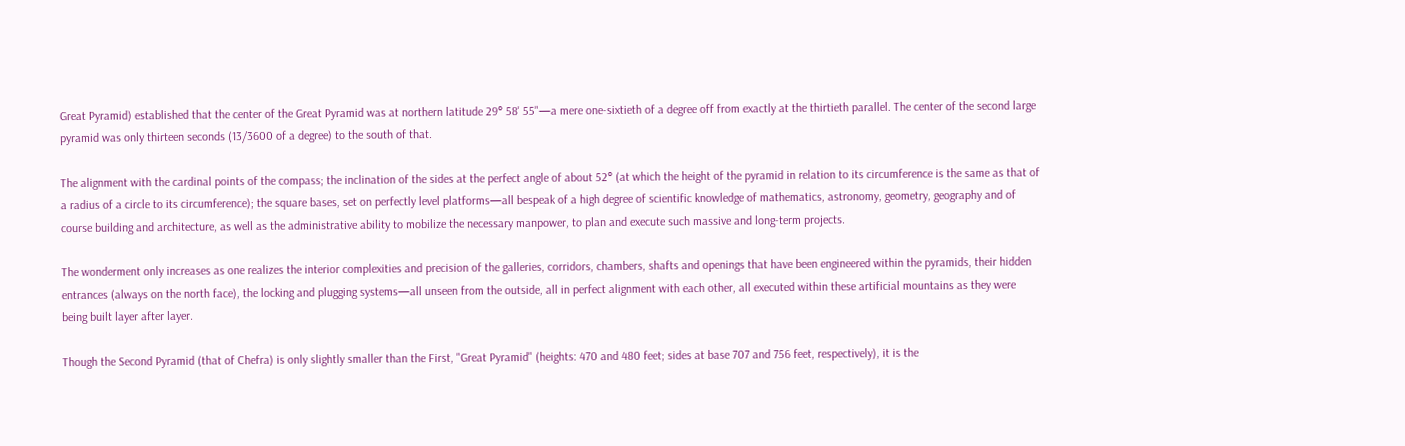Great Pyramid) established that the center of the Great Pyramid was at northern latitude 29° 58' 55"—a mere one-sixtieth of a degree off from exactly at the thirtieth parallel. The center of the second large pyramid was only thirteen seconds (13/3600 of a degree) to the south of that.

The alignment with the cardinal points of the compass; the inclination of the sides at the perfect angle of about 52° (at which the height of the pyramid in relation to its circumference is the same as that of a radius of a circle to its circumference); the square bases, set on perfectly level platforms—all bespeak of a high degree of scientific knowledge of mathematics, astronomy, geometry, geography and of course building and architecture, as well as the administrative ability to mobilize the necessary manpower, to plan and execute such massive and long-term projects.

The wonderment only increases as one realizes the interior complexities and precision of the galleries, corridors, chambers, shafts and openings that have been engineered within the pyramids, their hidden entrances (always on the north face), the locking and plugging systems—all unseen from the outside, all in perfect alignment with each other, all executed within these artificial mountains as they were being built layer after layer.

Though the Second Pyramid (that of Chefra) is only slightly smaller than the First, "Great Pyramid" (heights: 470 and 480 feet; sides at base 707 and 756 feet, respectively), it is the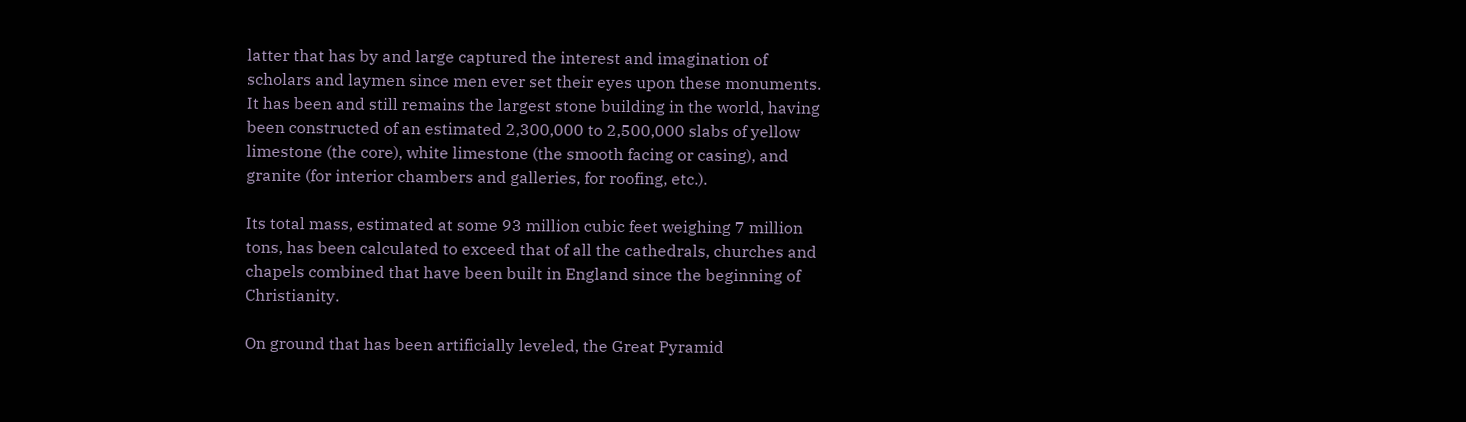latter that has by and large captured the interest and imagination of scholars and laymen since men ever set their eyes upon these monuments. It has been and still remains the largest stone building in the world, having been constructed of an estimated 2,300,000 to 2,500,000 slabs of yellow limestone (the core), white limestone (the smooth facing or casing), and granite (for interior chambers and galleries, for roofing, etc.).

Its total mass, estimated at some 93 million cubic feet weighing 7 million tons, has been calculated to exceed that of all the cathedrals, churches and chapels combined that have been built in England since the beginning of Christianity.

On ground that has been artificially leveled, the Great Pyramid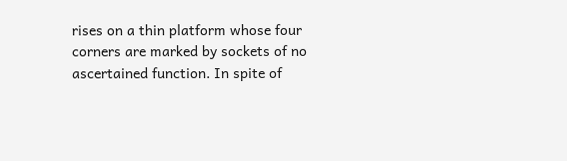rises on a thin platform whose four corners are marked by sockets of no ascertained function. In spite of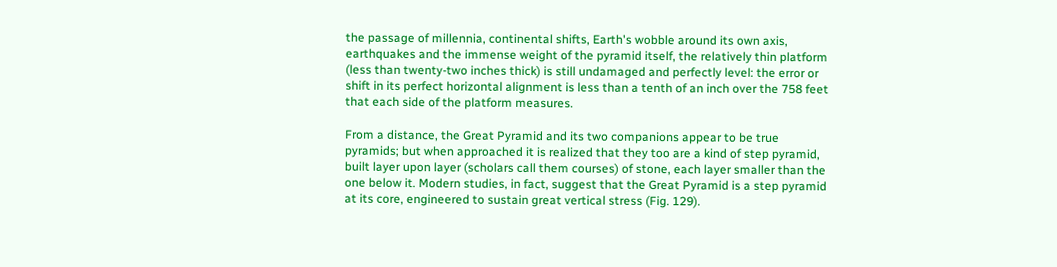the passage of millennia, continental shifts, Earth's wobble around its own axis, earthquakes and the immense weight of the pyramid itself, the relatively thin platform (less than twenty-two inches thick) is still undamaged and perfectly level: the error or shift in its perfect horizontal alignment is less than a tenth of an inch over the 758 feet that each side of the platform measures.

From a distance, the Great Pyramid and its two companions appear to be true pyramids; but when approached it is realized that they too are a kind of step pyramid, built layer upon layer (scholars call them courses) of stone, each layer smaller than the one below it. Modern studies, in fact, suggest that the Great Pyramid is a step pyramid at its core, engineered to sustain great vertical stress (Fig. 129).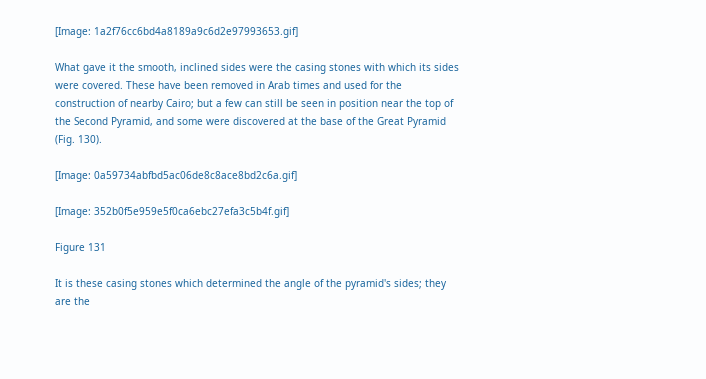[Image: 1a2f76cc6bd4a8189a9c6d2e97993653.gif]

What gave it the smooth, inclined sides were the casing stones with which its sides were covered. These have been removed in Arab times and used for the construction of nearby Cairo; but a few can still be seen in position near the top of the Second Pyramid, and some were discovered at the base of the Great Pyramid (Fig. 130).

[Image: 0a59734abfbd5ac06de8c8ace8bd2c6a.gif]

[Image: 352b0f5e959e5f0ca6ebc27efa3c5b4f.gif]

Figure 131

It is these casing stones which determined the angle of the pyramid's sides; they are the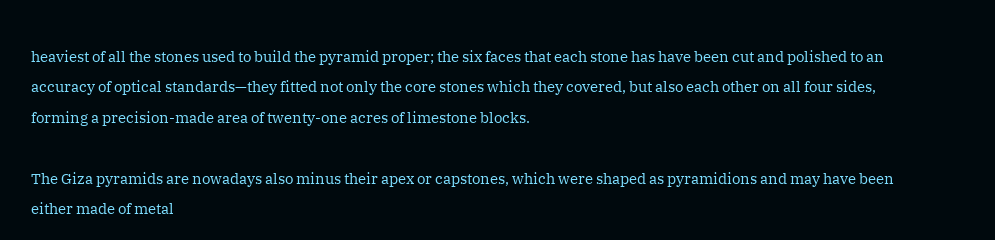heaviest of all the stones used to build the pyramid proper; the six faces that each stone has have been cut and polished to an accuracy of optical standards—they fitted not only the core stones which they covered, but also each other on all four sides, forming a precision-made area of twenty-one acres of limestone blocks.

The Giza pyramids are nowadays also minus their apex or capstones, which were shaped as pyramidions and may have been either made of metal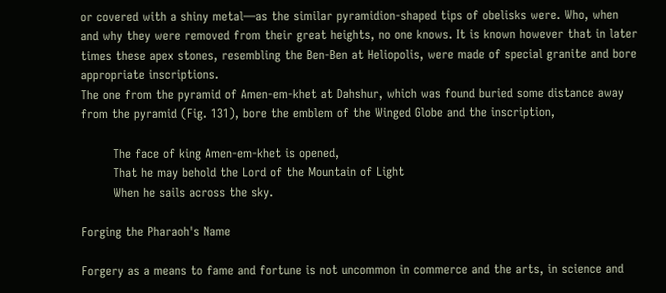or covered with a shiny metal—as the similar pyramidion-shaped tips of obelisks were. Who, when and why they were removed from their great heights, no one knows. It is known however that in later times these apex stones, resembling the Ben-Ben at Heliopolis, were made of special granite and bore appropriate inscriptions.
The one from the pyramid of Amen-em-khet at Dahshur, which was found buried some distance away from the pyramid (Fig. 131), bore the emblem of the Winged Globe and the inscription,

        The face of king Amen-em-khet is opened,
        That he may behold the Lord of the Mountain of Light
        When he sails across the sky.

Forging the Pharaoh's Name

Forgery as a means to fame and fortune is not uncommon in commerce and the arts, in science and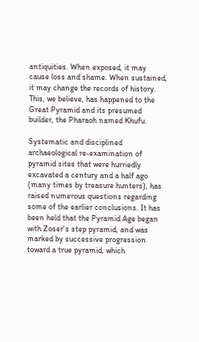antiquities. When exposed, it may cause loss and shame. When sustained, it may change the records of history. This, we believe, has happened to the Great Pyramid and its presumed builder, the Pharaoh named Khufu.

Systematic and disciplined archaeological re-examination of pyramid sites that were hurriedly excavated a century and a half ago (many times by treasure hunters), has raised numerous questions regarding some of the earlier conclusions. It has been held that the Pyramid Age began with Zoser's step pyramid, and was marked by successive progression toward a true pyramid, which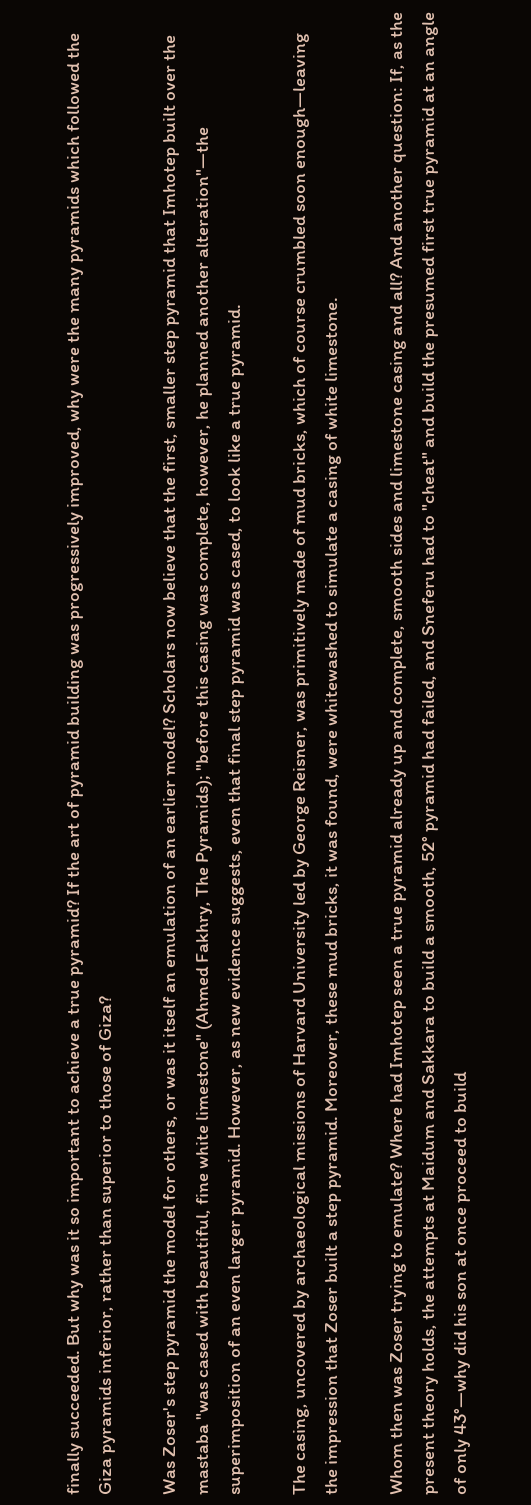finally succeeded. But why was it so important to achieve a true pyramid? If the art of pyramid building was progressively improved, why were the many pyramids which followed the Giza pyramids inferior, rather than superior to those of Giza?

Was Zoser's step pyramid the model for others, or was it itself an emulation of an earlier model? Scholars now believe that the first, smaller step pyramid that Imhotep built over the mastaba "was cased with beautiful, fine white limestone" (Ahmed Fakhry, The Pyramids); "before this casing was complete, however, he planned another alteration"—the superimposition of an even larger pyramid. However, as new evidence suggests, even that final step pyramid was cased, to look like a true pyramid.

The casing, uncovered by archaeological missions of Harvard University led by George Reisner, was primitively made of mud bricks, which of course crumbled soon enough—leaving the impression that Zoser built a step pyramid. Moreover, these mud bricks, it was found, were whitewashed to simulate a casing of white limestone.

Whom then was Zoser trying to emulate? Where had Imhotep seen a true pyramid already up and complete, smooth sides and limestone casing and all? And another question: If, as the present theory holds, the attempts at Maidum and Sakkara to build a smooth, 52° pyramid had failed, and Sneferu had to "cheat" and build the presumed first true pyramid at an angle of only 43°—why did his son at once proceed to build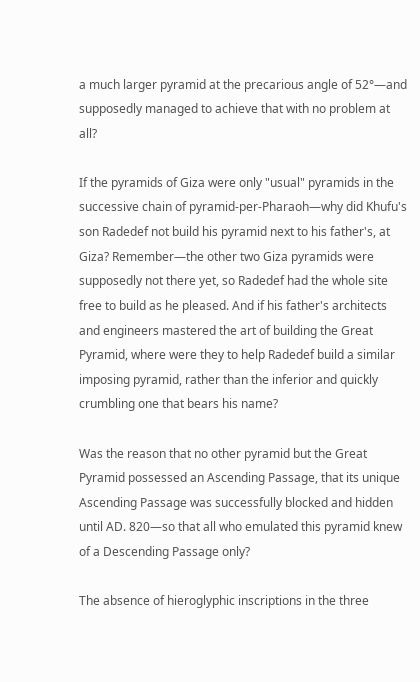a much larger pyramid at the precarious angle of 52°—and supposedly managed to achieve that with no problem at all?

If the pyramids of Giza were only "usual" pyramids in the successive chain of pyramid-per-Pharaoh—why did Khufu's son Radedef not build his pyramid next to his father's, at Giza? Remember—the other two Giza pyramids were supposedly not there yet, so Radedef had the whole site free to build as he pleased. And if his father's architects and engineers mastered the art of building the Great Pyramid, where were they to help Radedef build a similar imposing pyramid, rather than the inferior and quickly crumbling one that bears his name?

Was the reason that no other pyramid but the Great Pyramid possessed an Ascending Passage, that its unique Ascending Passage was successfully blocked and hidden until AD. 820—so that all who emulated this pyramid knew of a Descending Passage only?

The absence of hieroglyphic inscriptions in the three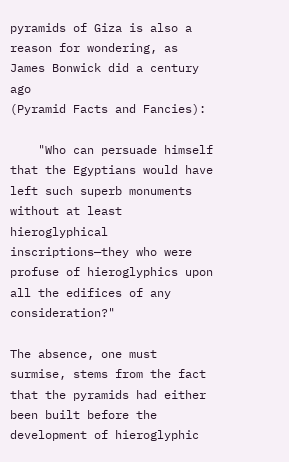pyramids of Giza is also a reason for wondering, as James Bonwick did a century ago
(Pyramid Facts and Fancies):

    "Who can persuade himself that the Egyptians would have left such superb monuments without at least hieroglyphical inscriptions—they who were profuse of hieroglyphics upon all the edifices of any consideration?"

The absence, one must surmise, stems from the fact that the pyramids had either been built before the development of hieroglyphic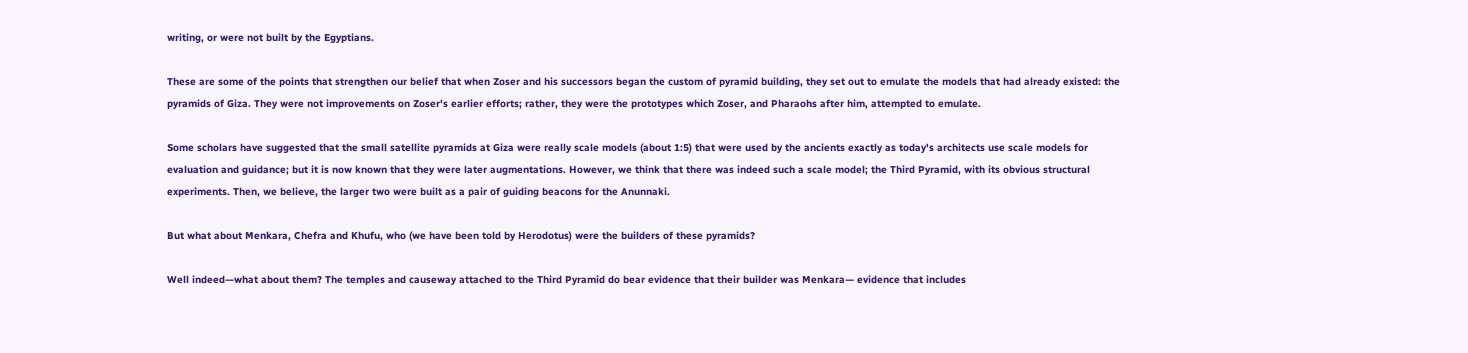writing, or were not built by the Egyptians.

These are some of the points that strengthen our belief that when Zoser and his successors began the custom of pyramid building, they set out to emulate the models that had already existed: the pyramids of Giza. They were not improvements on Zoser's earlier efforts; rather, they were the prototypes which Zoser, and Pharaohs after him, attempted to emulate.

Some scholars have suggested that the small satellite pyramids at Giza were really scale models (about 1:5) that were used by the ancients exactly as today's architects use scale models for evaluation and guidance; but it is now known that they were later augmentations. However, we think that there was indeed such a scale model; the Third Pyramid, with its obvious structural experiments. Then, we believe, the larger two were built as a pair of guiding beacons for the Anunnaki.

But what about Menkara, Chefra and Khufu, who (we have been told by Herodotus) were the builders of these pyramids?

Well indeed—what about them? The temples and causeway attached to the Third Pyramid do bear evidence that their builder was Menkara— evidence that includes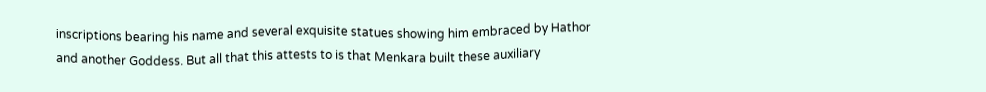inscriptions bearing his name and several exquisite statues showing him embraced by Hathor and another Goddess. But all that this attests to is that Menkara built these auxiliary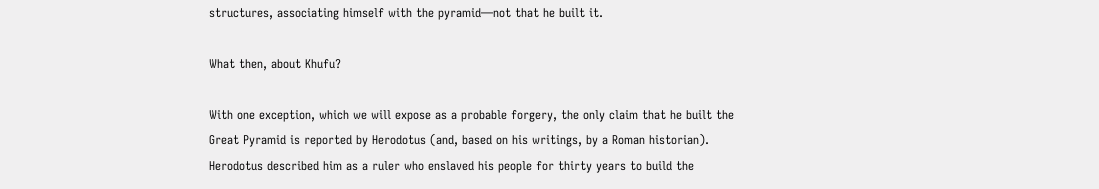structures, associating himself with the pyramid—not that he built it.

What then, about Khufu?

With one exception, which we will expose as a probable forgery, the only claim that he built the Great Pyramid is reported by Herodotus (and, based on his writings, by a Roman historian). Herodotus described him as a ruler who enslaved his people for thirty years to build the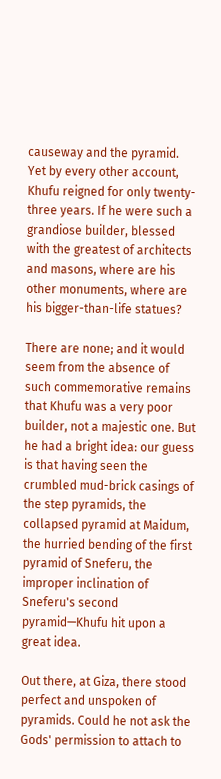causeway and the pyramid. Yet by every other account, Khufu reigned for only twenty-three years. If he were such a grandiose builder, blessed with the greatest of architects and masons, where are his other monuments, where are his bigger-than-life statues?

There are none; and it would seem from the absence of such commemorative remains that Khufu was a very poor builder, not a majestic one. But he had a bright idea: our guess is that having seen the crumbled mud-brick casings of the step pyramids, the collapsed pyramid at Maidum, the hurried bending of the first pyramid of Sneferu, the improper inclination of Sneferu's second pyramid—Khufu hit upon a great idea.

Out there, at Giza, there stood perfect and unspoken of pyramids. Could he not ask the Gods' permission to attach to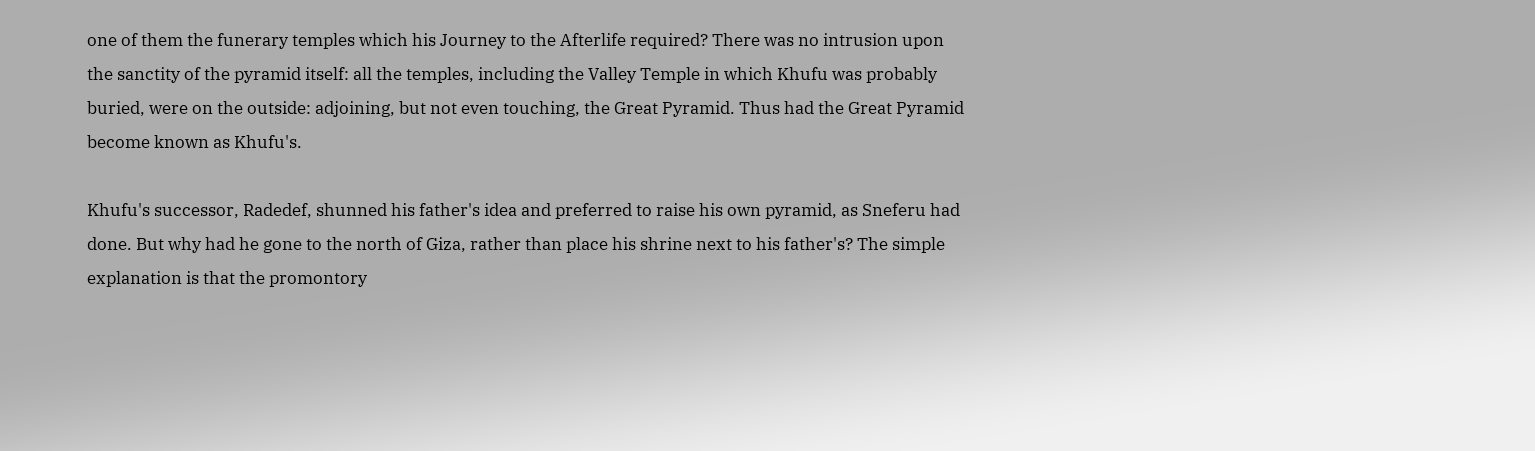one of them the funerary temples which his Journey to the Afterlife required? There was no intrusion upon the sanctity of the pyramid itself: all the temples, including the Valley Temple in which Khufu was probably buried, were on the outside: adjoining, but not even touching, the Great Pyramid. Thus had the Great Pyramid become known as Khufu's.

Khufu's successor, Radedef, shunned his father's idea and preferred to raise his own pyramid, as Sneferu had done. But why had he gone to the north of Giza, rather than place his shrine next to his father's? The simple explanation is that the promontory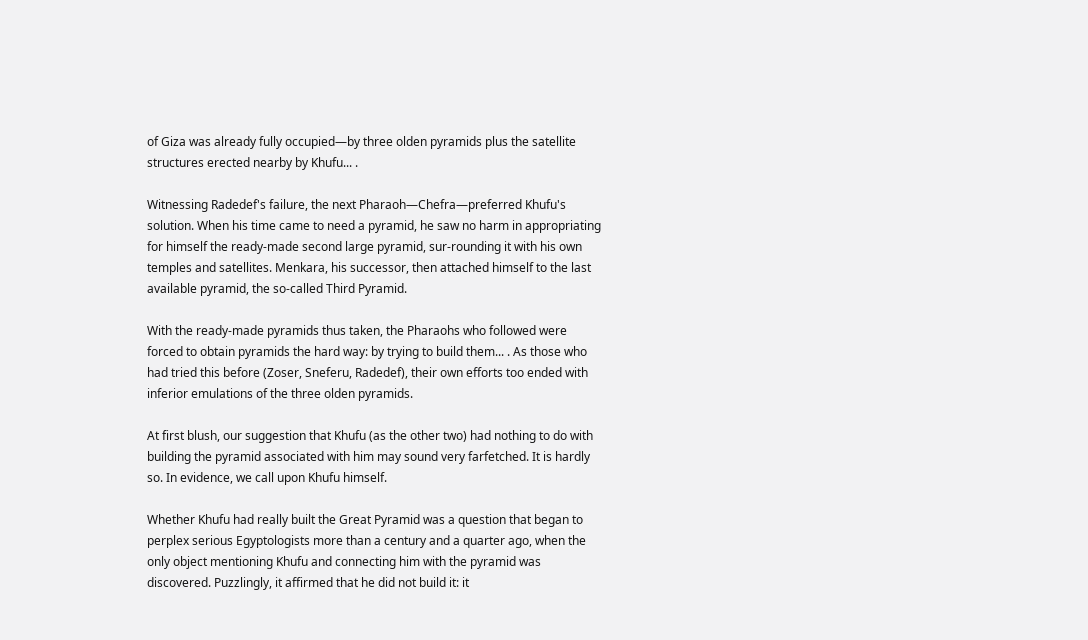of Giza was already fully occupied—by three olden pyramids plus the satellite structures erected nearby by Khufu... .

Witnessing Radedef's failure, the next Pharaoh—Chefra—preferred Khufu's solution. When his time came to need a pyramid, he saw no harm in appropriating for himself the ready-made second large pyramid, sur-rounding it with his own temples and satellites. Menkara, his successor, then attached himself to the last available pyramid, the so-called Third Pyramid.

With the ready-made pyramids thus taken, the Pharaohs who followed were forced to obtain pyramids the hard way: by trying to build them... . As those who had tried this before (Zoser, Sneferu, Radedef), their own efforts too ended with inferior emulations of the three olden pyramids.

At first blush, our suggestion that Khufu (as the other two) had nothing to do with building the pyramid associated with him may sound very farfetched. It is hardly so. In evidence, we call upon Khufu himself.

Whether Khufu had really built the Great Pyramid was a question that began to perplex serious Egyptologists more than a century and a quarter ago, when the only object mentioning Khufu and connecting him with the pyramid was discovered. Puzzlingly, it affirmed that he did not build it: it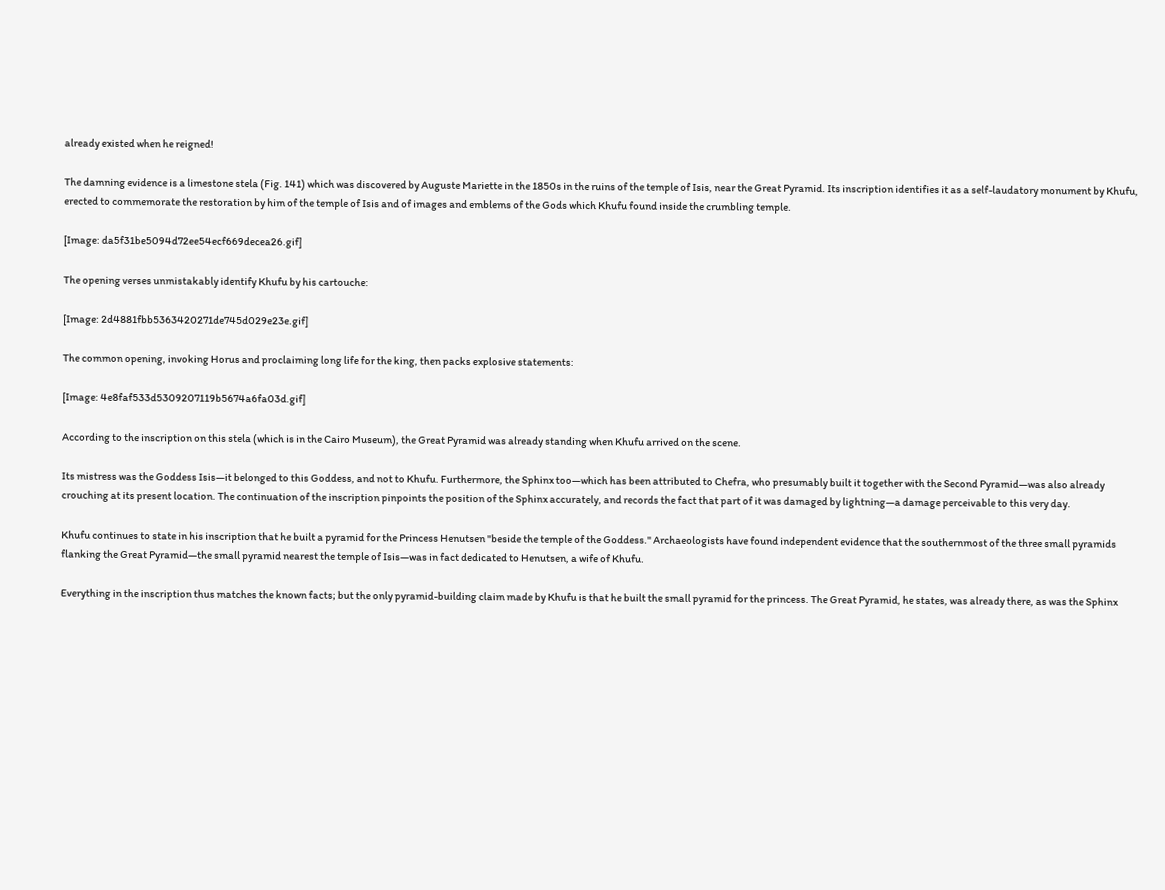already existed when he reigned!

The damning evidence is a limestone stela (Fig. 141) which was discovered by Auguste Mariette in the 1850s in the ruins of the temple of Isis, near the Great Pyramid. Its inscription identifies it as a self-laudatory monument by Khufu, erected to commemorate the restoration by him of the temple of Isis and of images and emblems of the Gods which Khufu found inside the crumbling temple.

[Image: da5f31be5094d72ee54ecf669decea26.gif]

The opening verses unmistakably identify Khufu by his cartouche:

[Image: 2d4881fbb5363420271de745d029e23e.gif]

The common opening, invoking Horus and proclaiming long life for the king, then packs explosive statements:

[Image: 4e8faf533d5309207119b5674a6fa03d.gif]

According to the inscription on this stela (which is in the Cairo Museum), the Great Pyramid was already standing when Khufu arrived on the scene.

Its mistress was the Goddess Isis—it belonged to this Goddess, and not to Khufu. Furthermore, the Sphinx too—which has been attributed to Chefra, who presumably built it together with the Second Pyramid—was also already crouching at its present location. The continuation of the inscription pinpoints the position of the Sphinx accurately, and records the fact that part of it was damaged by lightning—a damage perceivable to this very day.

Khufu continues to state in his inscription that he built a pyramid for the Princess Henutsen "beside the temple of the Goddess." Archaeologists have found independent evidence that the southernmost of the three small pyramids flanking the Great Pyramid—the small pyramid nearest the temple of Isis—was in fact dedicated to Henutsen, a wife of Khufu.

Everything in the inscription thus matches the known facts; but the only pyramid-building claim made by Khufu is that he built the small pyramid for the princess. The Great Pyramid, he states, was already there, as was the Sphinx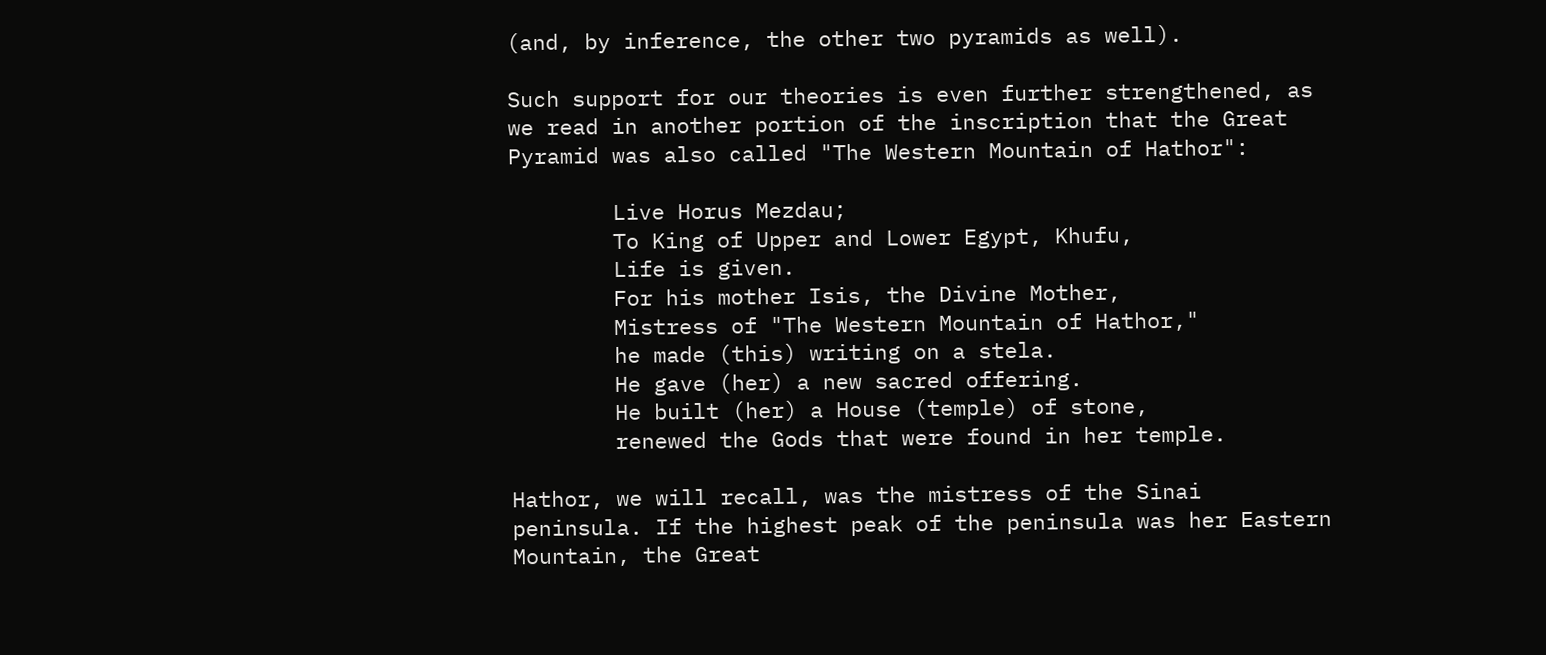(and, by inference, the other two pyramids as well).

Such support for our theories is even further strengthened, as we read in another portion of the inscription that the Great Pyramid was also called "The Western Mountain of Hathor":

        Live Horus Mezdau;
        To King of Upper and Lower Egypt, Khufu,
        Life is given.
        For his mother Isis, the Divine Mother,
        Mistress of "The Western Mountain of Hathor,"
        he made (this) writing on a stela.
        He gave (her) a new sacred offering.
        He built (her) a House (temple) of stone,
        renewed the Gods that were found in her temple.

Hathor, we will recall, was the mistress of the Sinai peninsula. If the highest peak of the peninsula was her Eastern Mountain, the Great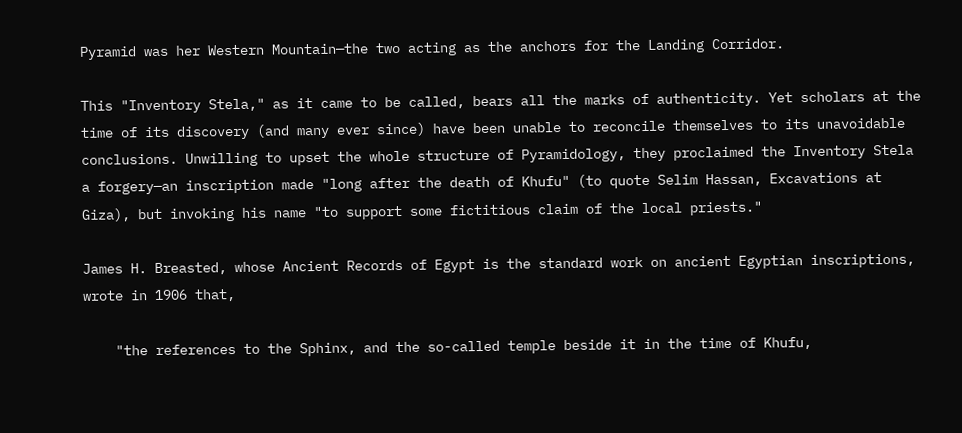Pyramid was her Western Mountain—the two acting as the anchors for the Landing Corridor.

This "Inventory Stela," as it came to be called, bears all the marks of authenticity. Yet scholars at the time of its discovery (and many ever since) have been unable to reconcile themselves to its unavoidable conclusions. Unwilling to upset the whole structure of Pyramidology, they proclaimed the Inventory Stela a forgery—an inscription made "long after the death of Khufu" (to quote Selim Hassan, Excavations at Giza), but invoking his name "to support some fictitious claim of the local priests."

James H. Breasted, whose Ancient Records of Egypt is the standard work on ancient Egyptian inscriptions, wrote in 1906 that,

    "the references to the Sphinx, and the so-called temple beside it in the time of Khufu,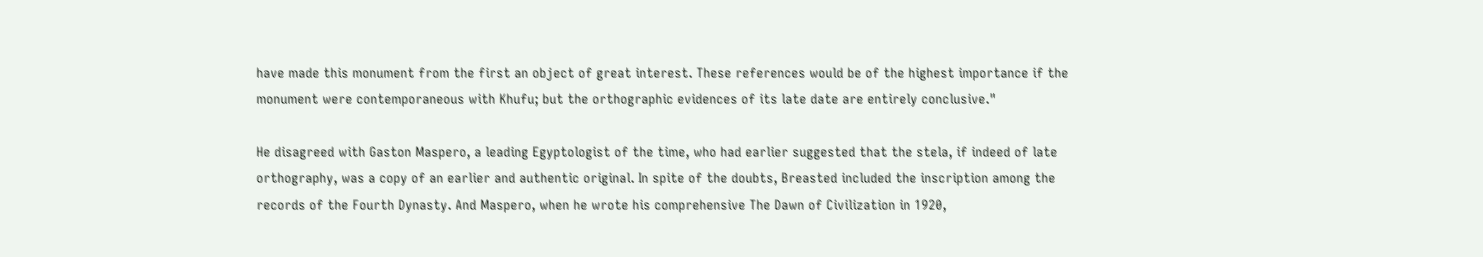have made this monument from the first an object of great interest. These references would be of the highest importance if the monument were contemporaneous with Khufu; but the orthographic evidences of its late date are entirely conclusive."

He disagreed with Gaston Maspero, a leading Egyptologist of the time, who had earlier suggested that the stela, if indeed of late orthography, was a copy of an earlier and authentic original. In spite of the doubts, Breasted included the inscription among the records of the Fourth Dynasty. And Maspero, when he wrote his comprehensive The Dawn of Civilization in 1920,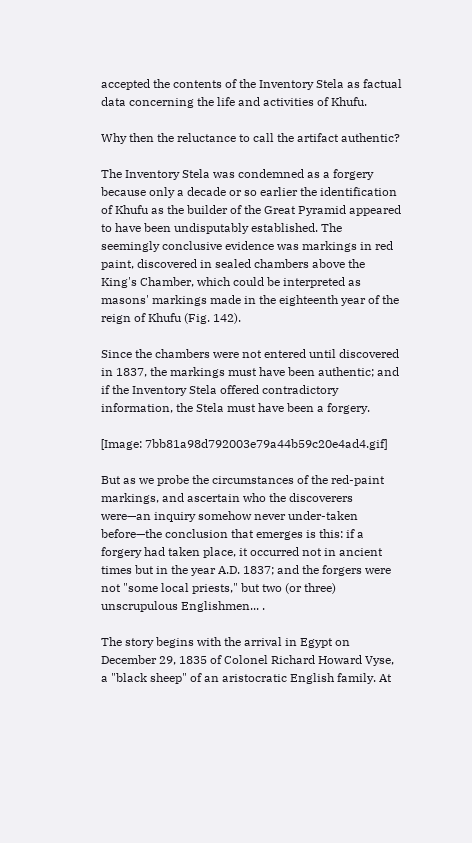accepted the contents of the Inventory Stela as factual data concerning the life and activities of Khufu.

Why then the reluctance to call the artifact authentic?

The Inventory Stela was condemned as a forgery because only a decade or so earlier the identification of Khufu as the builder of the Great Pyramid appeared to have been undisputably established. The seemingly conclusive evidence was markings in red paint, discovered in sealed chambers above the King's Chamber, which could be interpreted as masons' markings made in the eighteenth year of the reign of Khufu (Fig. 142).

Since the chambers were not entered until discovered in 1837, the markings must have been authentic; and if the Inventory Stela offered contradictory information, the Stela must have been a forgery.

[Image: 7bb81a98d792003e79a44b59c20e4ad4.gif]

But as we probe the circumstances of the red-paint markings, and ascertain who the discoverers were—an inquiry somehow never under-taken before—the conclusion that emerges is this: if a forgery had taken place, it occurred not in ancient times but in the year A.D. 1837; and the forgers were not "some local priests," but two (or three) unscrupulous Englishmen... .

The story begins with the arrival in Egypt on December 29, 1835 of Colonel Richard Howard Vyse, a "black sheep" of an aristocratic English family. At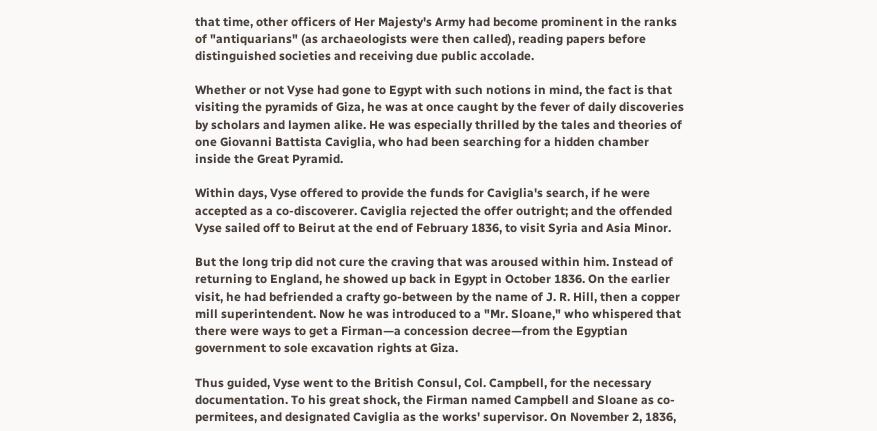that time, other officers of Her Majesty's Army had become prominent in the ranks of "antiquarians" (as archaeologists were then called), reading papers before distinguished societies and receiving due public accolade.

Whether or not Vyse had gone to Egypt with such notions in mind, the fact is that visiting the pyramids of Giza, he was at once caught by the fever of daily discoveries by scholars and laymen alike. He was especially thrilled by the tales and theories of one Giovanni Battista Caviglia, who had been searching for a hidden chamber inside the Great Pyramid.

Within days, Vyse offered to provide the funds for Caviglia's search, if he were accepted as a co-discoverer. Caviglia rejected the offer outright; and the offended Vyse sailed off to Beirut at the end of February 1836, to visit Syria and Asia Minor.

But the long trip did not cure the craving that was aroused within him. Instead of returning to England, he showed up back in Egypt in October 1836. On the earlier visit, he had befriended a crafty go-between by the name of J. R. Hill, then a copper mill superintendent. Now he was introduced to a "Mr. Sloane," who whispered that there were ways to get a Firman—a concession decree—from the Egyptian government to sole excavation rights at Giza.

Thus guided, Vyse went to the British Consul, Col. Campbell, for the necessary documentation. To his great shock, the Firman named Campbell and Sloane as co-permitees, and designated Caviglia as the works' supervisor. On November 2, 1836,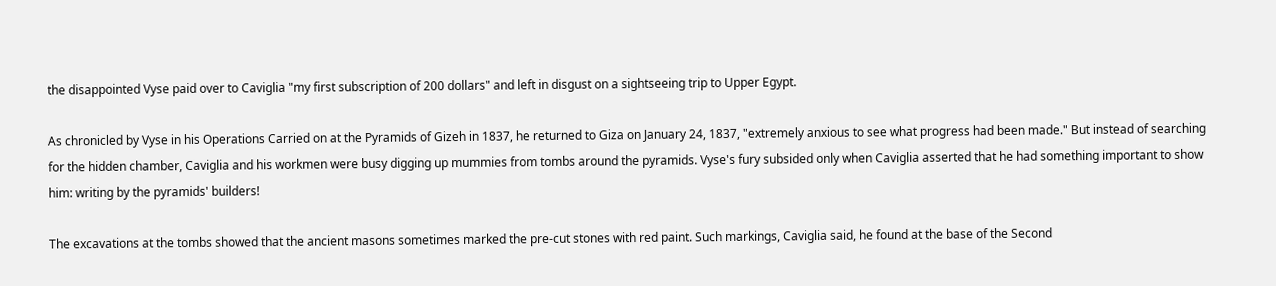the disappointed Vyse paid over to Caviglia "my first subscription of 200 dollars" and left in disgust on a sightseeing trip to Upper Egypt.

As chronicled by Vyse in his Operations Carried on at the Pyramids of Gizeh in 1837, he returned to Giza on January 24, 1837, "extremely anxious to see what progress had been made." But instead of searching for the hidden chamber, Caviglia and his workmen were busy digging up mummies from tombs around the pyramids. Vyse's fury subsided only when Caviglia asserted that he had something important to show him: writing by the pyramids' builders!

The excavations at the tombs showed that the ancient masons sometimes marked the pre-cut stones with red paint. Such markings, Caviglia said, he found at the base of the Second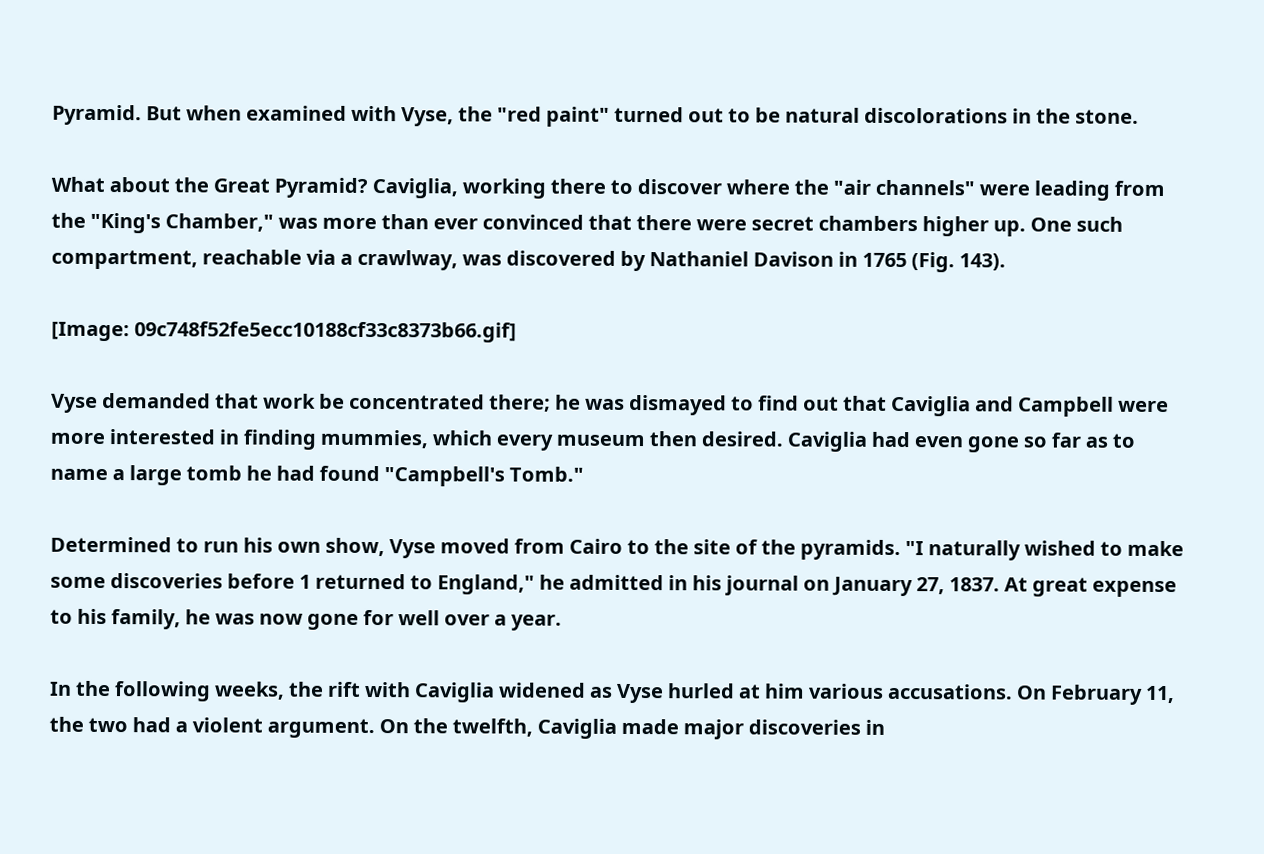Pyramid. But when examined with Vyse, the "red paint" turned out to be natural discolorations in the stone.

What about the Great Pyramid? Caviglia, working there to discover where the "air channels" were leading from the "King's Chamber," was more than ever convinced that there were secret chambers higher up. One such compartment, reachable via a crawlway, was discovered by Nathaniel Davison in 1765 (Fig. 143).

[Image: 09c748f52fe5ecc10188cf33c8373b66.gif]

Vyse demanded that work be concentrated there; he was dismayed to find out that Caviglia and Campbell were more interested in finding mummies, which every museum then desired. Caviglia had even gone so far as to name a large tomb he had found "Campbell's Tomb."

Determined to run his own show, Vyse moved from Cairo to the site of the pyramids. "I naturally wished to make some discoveries before 1 returned to England," he admitted in his journal on January 27, 1837. At great expense to his family, he was now gone for well over a year.

In the following weeks, the rift with Caviglia widened as Vyse hurled at him various accusations. On February 11, the two had a violent argument. On the twelfth, Caviglia made major discoveries in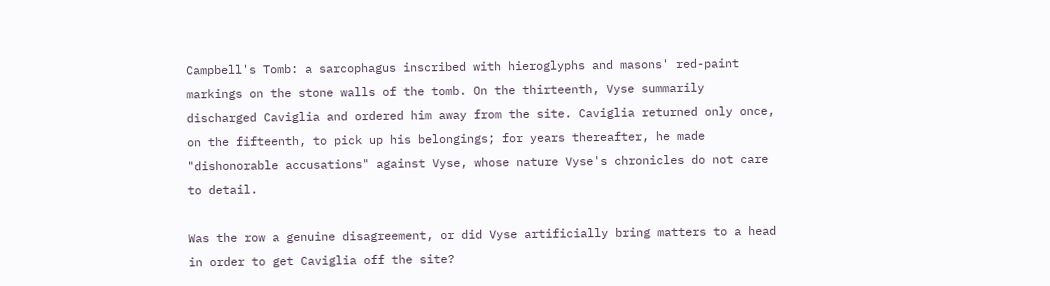Campbell's Tomb: a sarcophagus inscribed with hieroglyphs and masons' red-paint markings on the stone walls of the tomb. On the thirteenth, Vyse summarily discharged Caviglia and ordered him away from the site. Caviglia returned only once, on the fifteenth, to pick up his belongings; for years thereafter, he made "dishonorable accusations" against Vyse, whose nature Vyse's chronicles do not care to detail.

Was the row a genuine disagreement, or did Vyse artificially bring matters to a head in order to get Caviglia off the site?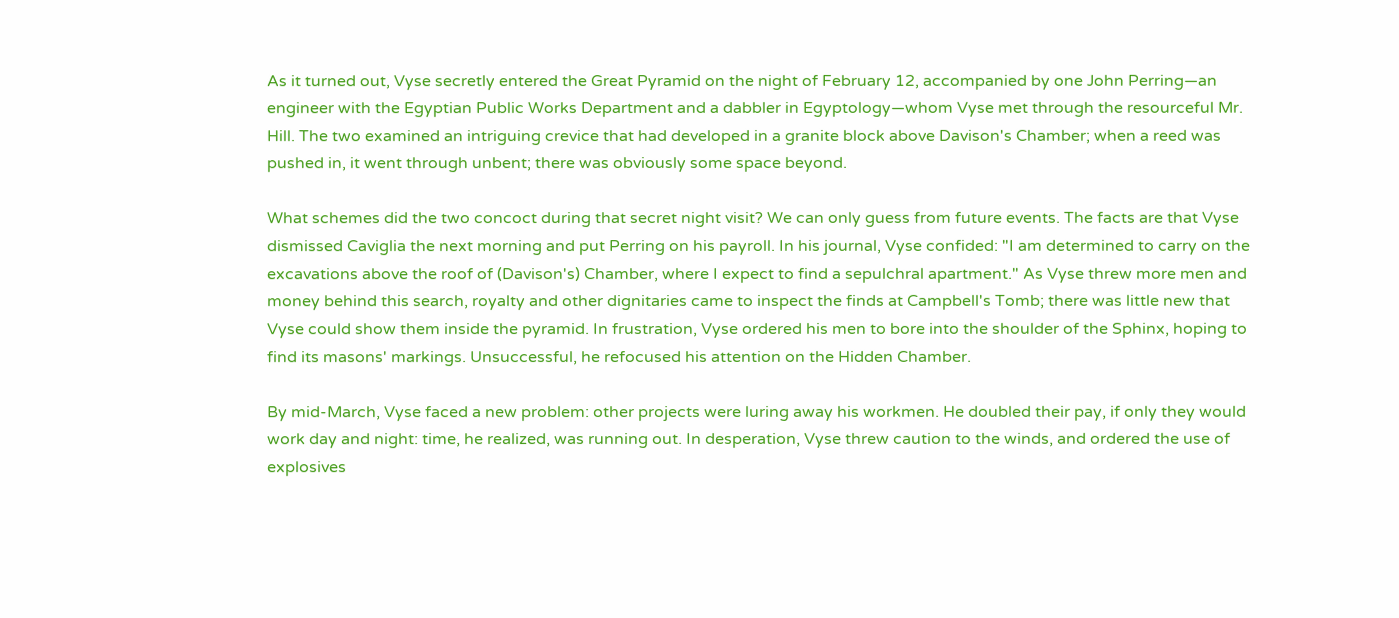As it turned out, Vyse secretly entered the Great Pyramid on the night of February 12, accompanied by one John Perring—an engineer with the Egyptian Public Works Department and a dabbler in Egyptology—whom Vyse met through the resourceful Mr. Hill. The two examined an intriguing crevice that had developed in a granite block above Davison's Chamber; when a reed was pushed in, it went through unbent; there was obviously some space beyond.

What schemes did the two concoct during that secret night visit? We can only guess from future events. The facts are that Vyse dismissed Caviglia the next morning and put Perring on his payroll. In his journal, Vyse confided: "I am determined to carry on the excavations above the roof of (Davison's) Chamber, where I expect to find a sepulchral apartment." As Vyse threw more men and money behind this search, royalty and other dignitaries came to inspect the finds at Campbell's Tomb; there was little new that Vyse could show them inside the pyramid. In frustration, Vyse ordered his men to bore into the shoulder of the Sphinx, hoping to find its masons' markings. Unsuccessful, he refocused his attention on the Hidden Chamber.

By mid-March, Vyse faced a new problem: other projects were luring away his workmen. He doubled their pay, if only they would work day and night: time, he realized, was running out. In desperation, Vyse threw caution to the winds, and ordered the use of explosives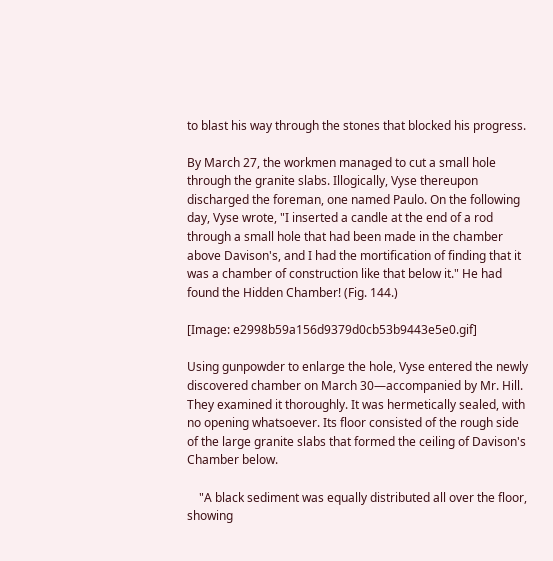to blast his way through the stones that blocked his progress.

By March 27, the workmen managed to cut a small hole through the granite slabs. Illogically, Vyse thereupon discharged the foreman, one named Paulo. On the following day, Vyse wrote, "I inserted a candle at the end of a rod through a small hole that had been made in the chamber above Davison's, and I had the mortification of finding that it was a chamber of construction like that below it." He had found the Hidden Chamber! (Fig. 144.)

[Image: e2998b59a156d9379d0cb53b9443e5e0.gif]

Using gunpowder to enlarge the hole, Vyse entered the newly discovered chamber on March 30—accompanied by Mr. Hill. They examined it thoroughly. It was hermetically sealed, with no opening whatsoever. Its floor consisted of the rough side of the large granite slabs that formed the ceiling of Davison's Chamber below.

    "A black sediment was equally distributed all over the floor, showing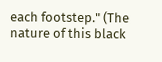each footstep." (The nature of this black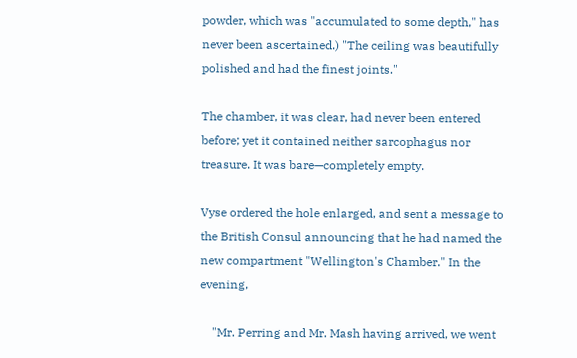powder, which was "accumulated to some depth," has never been ascertained.) "The ceiling was beautifully polished and had the finest joints."

The chamber, it was clear, had never been entered before; yet it contained neither sarcophagus nor treasure. It was bare—completely empty.

Vyse ordered the hole enlarged, and sent a message to the British Consul announcing that he had named the new compartment "Wellington's Chamber." In the evening,

    "Mr. Perring and Mr. Mash having arrived, we went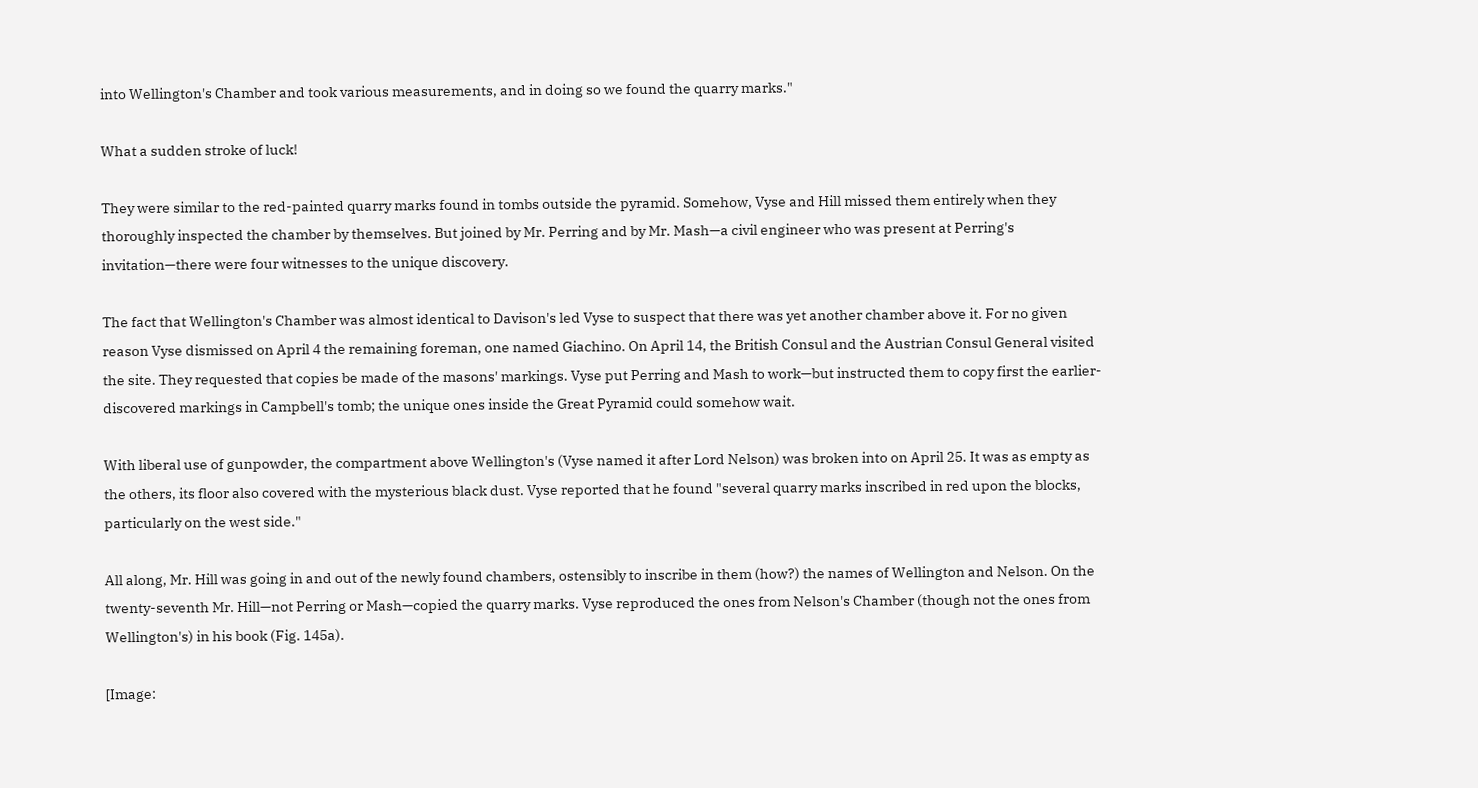into Wellington's Chamber and took various measurements, and in doing so we found the quarry marks."

What a sudden stroke of luck!

They were similar to the red-painted quarry marks found in tombs outside the pyramid. Somehow, Vyse and Hill missed them entirely when they thoroughly inspected the chamber by themselves. But joined by Mr. Perring and by Mr. Mash—a civil engineer who was present at Perring's invitation—there were four witnesses to the unique discovery.

The fact that Wellington's Chamber was almost identical to Davison's led Vyse to suspect that there was yet another chamber above it. For no given reason Vyse dismissed on April 4 the remaining foreman, one named Giachino. On April 14, the British Consul and the Austrian Consul General visited the site. They requested that copies be made of the masons' markings. Vyse put Perring and Mash to work—but instructed them to copy first the earlier-discovered markings in Campbell's tomb; the unique ones inside the Great Pyramid could somehow wait.

With liberal use of gunpowder, the compartment above Wellington's (Vyse named it after Lord Nelson) was broken into on April 25. It was as empty as the others, its floor also covered with the mysterious black dust. Vyse reported that he found "several quarry marks inscribed in red upon the blocks, particularly on the west side."

All along, Mr. Hill was going in and out of the newly found chambers, ostensibly to inscribe in them (how?) the names of Wellington and Nelson. On the twenty-seventh Mr. Hill—not Perring or Mash—copied the quarry marks. Vyse reproduced the ones from Nelson's Chamber (though not the ones from Wellington's) in his book (Fig. 145a).

[Image: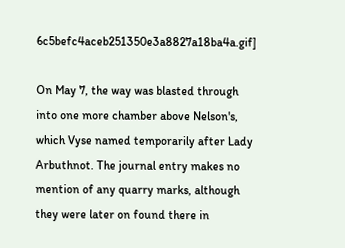6c5befc4aceb251350e3a8827a18ba4a.gif]

On May 7, the way was blasted through into one more chamber above Nelson's, which Vyse named temporarily after Lady Arbuthnot. The journal entry makes no mention of any quarry marks, although they were later on found there in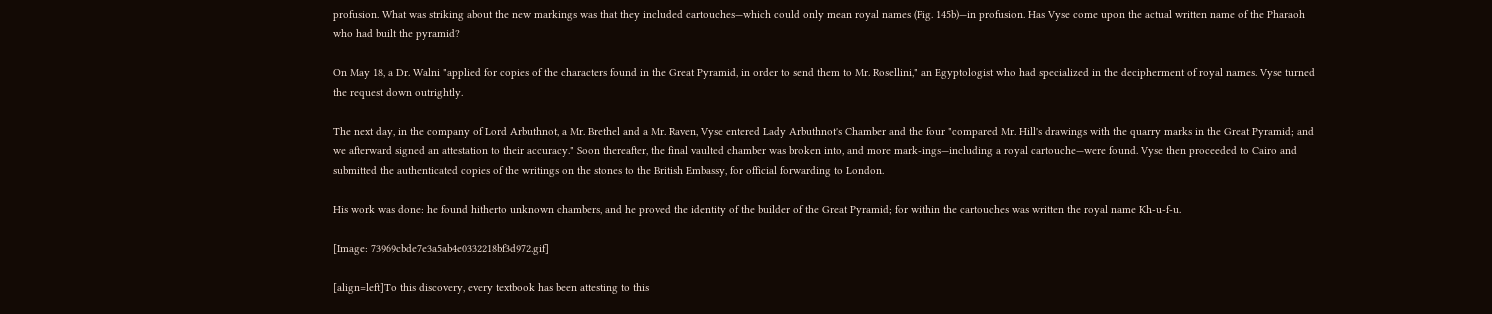profusion. What was striking about the new markings was that they included cartouches—which could only mean royal names (Fig. 145b)—in profusion. Has Vyse come upon the actual written name of the Pharaoh who had built the pyramid?

On May 18, a Dr. Walni "applied for copies of the characters found in the Great Pyramid, in order to send them to Mr. Rosellini," an Egyptologist who had specialized in the decipherment of royal names. Vyse turned the request down outrightly.

The next day, in the company of Lord Arbuthnot, a Mr. Brethel and a Mr. Raven, Vyse entered Lady Arbuthnot's Chamber and the four "compared Mr. Hill's drawings with the quarry marks in the Great Pyramid; and we afterward signed an attestation to their accuracy." Soon thereafter, the final vaulted chamber was broken into, and more mark-ings—including a royal cartouche—were found. Vyse then proceeded to Cairo and submitted the authenticated copies of the writings on the stones to the British Embassy, for official forwarding to London.

His work was done: he found hitherto unknown chambers, and he proved the identity of the builder of the Great Pyramid; for within the cartouches was written the royal name Kh-u-f-u.

[Image: 73969cbde7e3a5ab4e0332218bf3d972.gif]

[align=left]To this discovery, every textbook has been attesting to this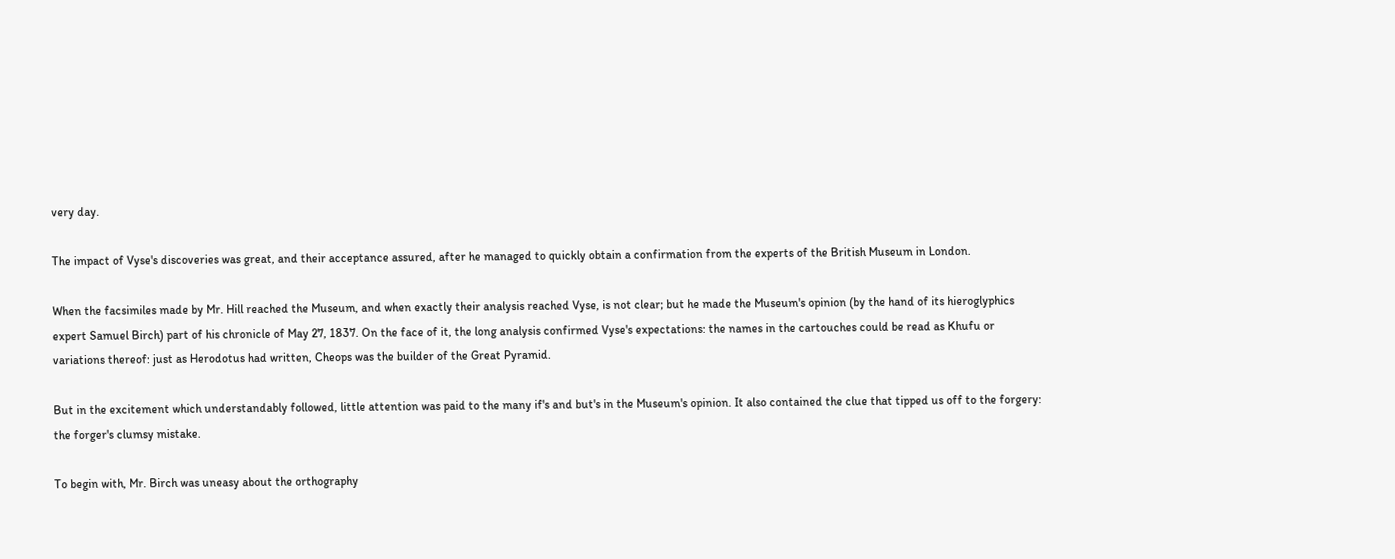very day.

The impact of Vyse's discoveries was great, and their acceptance assured, after he managed to quickly obtain a confirmation from the experts of the British Museum in London.

When the facsimiles made by Mr. Hill reached the Museum, and when exactly their analysis reached Vyse, is not clear; but he made the Museum's opinion (by the hand of its hieroglyphics expert Samuel Birch) part of his chronicle of May 27, 1837. On the face of it, the long analysis confirmed Vyse's expectations: the names in the cartouches could be read as Khufu or variations thereof: just as Herodotus had written, Cheops was the builder of the Great Pyramid.

But in the excitement which understandably followed, little attention was paid to the many if's and but's in the Museum's opinion. It also contained the clue that tipped us off to the forgery: the forger's clumsy mistake.

To begin with, Mr. Birch was uneasy about the orthography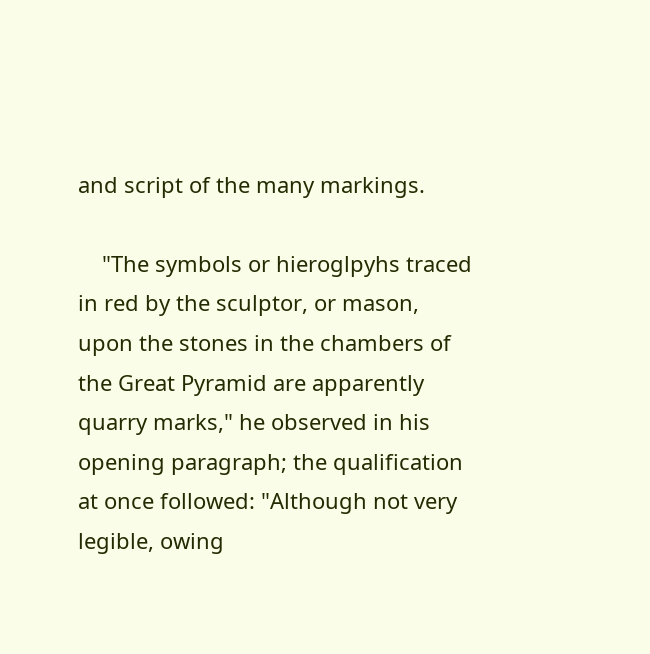and script of the many markings.

    "The symbols or hieroglpyhs traced in red by the sculptor, or mason, upon the stones in the chambers of the Great Pyramid are apparently quarry marks," he observed in his opening paragraph; the qualification at once followed: "Although not very legible, owing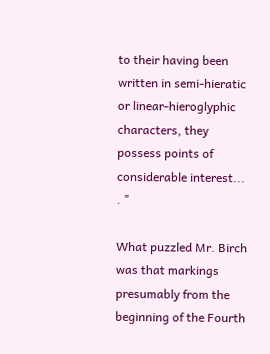to their having been written in semi-hieratic or linear-hieroglyphic characters, they possess points of considerable interest... . "

What puzzled Mr. Birch was that markings presumably from the beginning of the Fourth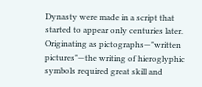Dynasty were made in a script that started to appear only centuries later. Originating as pictographs—"written pictures"—the writing of hieroglyphic symbols required great skill and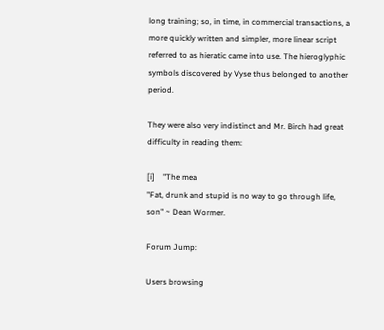long training; so, in time, in commercial transactions, a more quickly written and simpler, more linear script referred to as hieratic came into use. The hieroglyphic symbols discovered by Vyse thus belonged to another period.

They were also very indistinct and Mr. Birch had great difficulty in reading them:

[i]    "The mea
"Fat, drunk and stupid is no way to go through life, son" ~ Dean Wormer.

Forum Jump:

Users browsing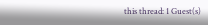this thread: 1 Guest(s)